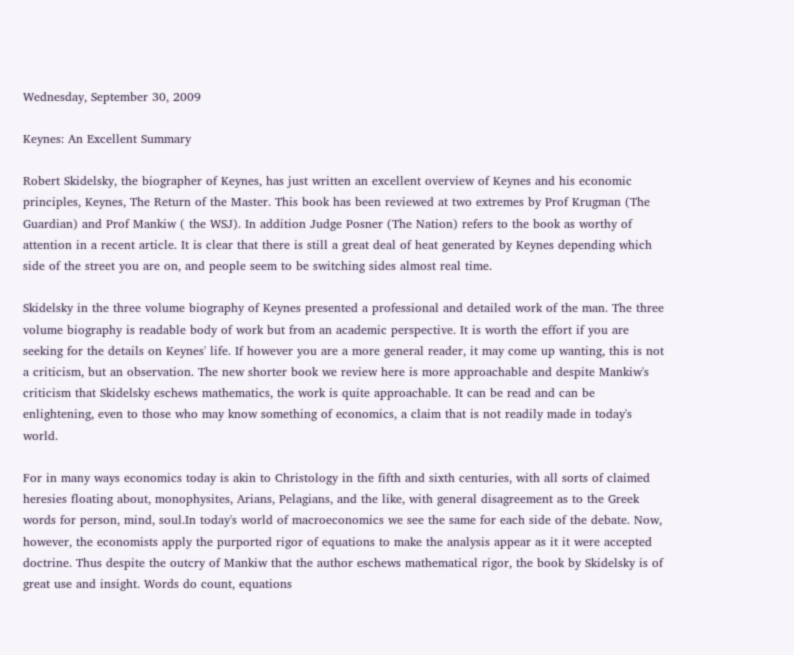Wednesday, September 30, 2009

Keynes: An Excellent Summary

Robert Skidelsky, the biographer of Keynes, has just written an excellent overview of Keynes and his economic principles, Keynes, The Return of the Master. This book has been reviewed at two extremes by Prof Krugman (The Guardian) and Prof Mankiw ( the WSJ). In addition Judge Posner (The Nation) refers to the book as worthy of attention in a recent article. It is clear that there is still a great deal of heat generated by Keynes depending which side of the street you are on, and people seem to be switching sides almost real time.

Skidelsky in the three volume biography of Keynes presented a professional and detailed work of the man. The three volume biography is readable body of work but from an academic perspective. It is worth the effort if you are seeking for the details on Keynes' life. If however you are a more general reader, it may come up wanting, this is not a criticism, but an observation. The new shorter book we review here is more approachable and despite Mankiw's criticism that Skidelsky eschews mathematics, the work is quite approachable. It can be read and can be enlightening, even to those who may know something of economics, a claim that is not readily made in today's world.

For in many ways economics today is akin to Christology in the fifth and sixth centuries, with all sorts of claimed heresies floating about, monophysites, Arians, Pelagians, and the like, with general disagreement as to the Greek words for person, mind, soul.In today's world of macroeconomics we see the same for each side of the debate. Now, however, the economists apply the purported rigor of equations to make the analysis appear as it it were accepted doctrine. Thus despite the outcry of Mankiw that the author eschews mathematical rigor, the book by Skidelsky is of great use and insight. Words do count, equations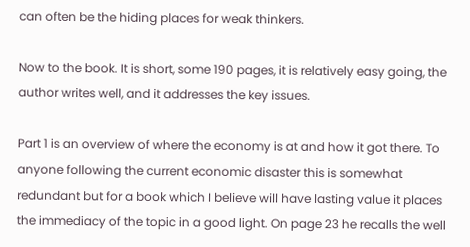can often be the hiding places for weak thinkers.

Now to the book. It is short, some 190 pages, it is relatively easy going, the author writes well, and it addresses the key issues.

Part 1 is an overview of where the economy is at and how it got there. To anyone following the current economic disaster this is somewhat redundant but for a book which I believe will have lasting value it places the immediacy of the topic in a good light. On page 23 he recalls the well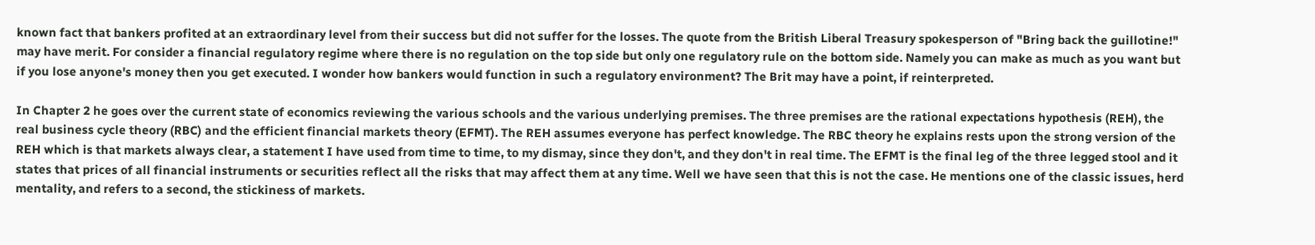known fact that bankers profited at an extraordinary level from their success but did not suffer for the losses. The quote from the British Liberal Treasury spokesperson of "Bring back the guillotine!" may have merit. For consider a financial regulatory regime where there is no regulation on the top side but only one regulatory rule on the bottom side. Namely you can make as much as you want but if you lose anyone's money then you get executed. I wonder how bankers would function in such a regulatory environment? The Brit may have a point, if reinterpreted.

In Chapter 2 he goes over the current state of economics reviewing the various schools and the various underlying premises. The three premises are the rational expectations hypothesis (REH), the real business cycle theory (RBC) and the efficient financial markets theory (EFMT). The REH assumes everyone has perfect knowledge. The RBC theory he explains rests upon the strong version of the REH which is that markets always clear, a statement I have used from time to time, to my dismay, since they don't, and they don't in real time. The EFMT is the final leg of the three legged stool and it states that prices of all financial instruments or securities reflect all the risks that may affect them at any time. Well we have seen that this is not the case. He mentions one of the classic issues, herd mentality, and refers to a second, the stickiness of markets.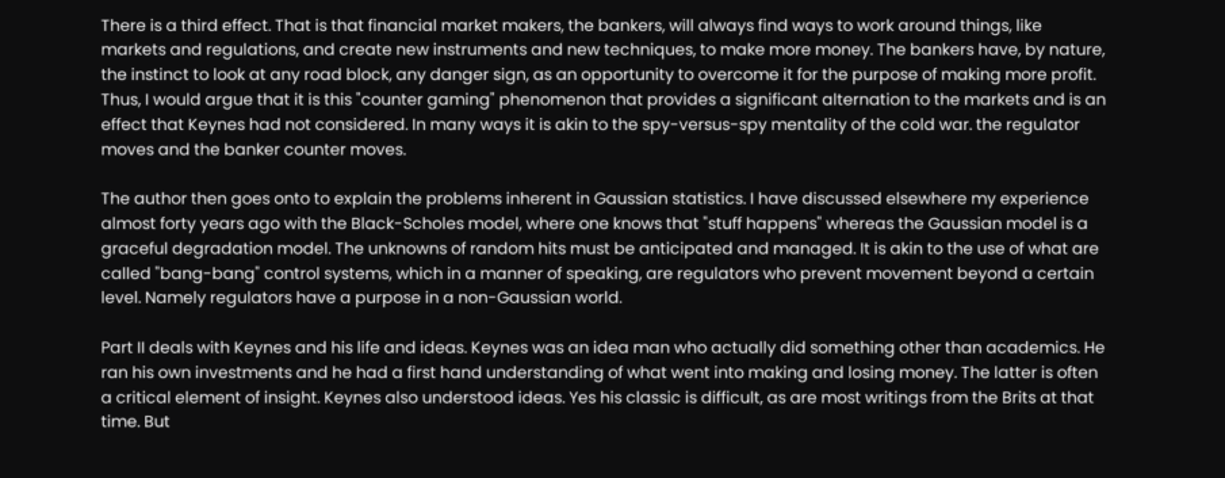There is a third effect. That is that financial market makers, the bankers, will always find ways to work around things, like markets and regulations, and create new instruments and new techniques, to make more money. The bankers have, by nature, the instinct to look at any road block, any danger sign, as an opportunity to overcome it for the purpose of making more profit. Thus, I would argue that it is this "counter gaming" phenomenon that provides a significant alternation to the markets and is an effect that Keynes had not considered. In many ways it is akin to the spy-versus-spy mentality of the cold war. the regulator moves and the banker counter moves.

The author then goes onto to explain the problems inherent in Gaussian statistics. I have discussed elsewhere my experience almost forty years ago with the Black-Scholes model, where one knows that "stuff happens" whereas the Gaussian model is a graceful degradation model. The unknowns of random hits must be anticipated and managed. It is akin to the use of what are called "bang-bang" control systems, which in a manner of speaking, are regulators who prevent movement beyond a certain level. Namely regulators have a purpose in a non-Gaussian world.

Part II deals with Keynes and his life and ideas. Keynes was an idea man who actually did something other than academics. He ran his own investments and he had a first hand understanding of what went into making and losing money. The latter is often a critical element of insight. Keynes also understood ideas. Yes his classic is difficult, as are most writings from the Brits at that time. But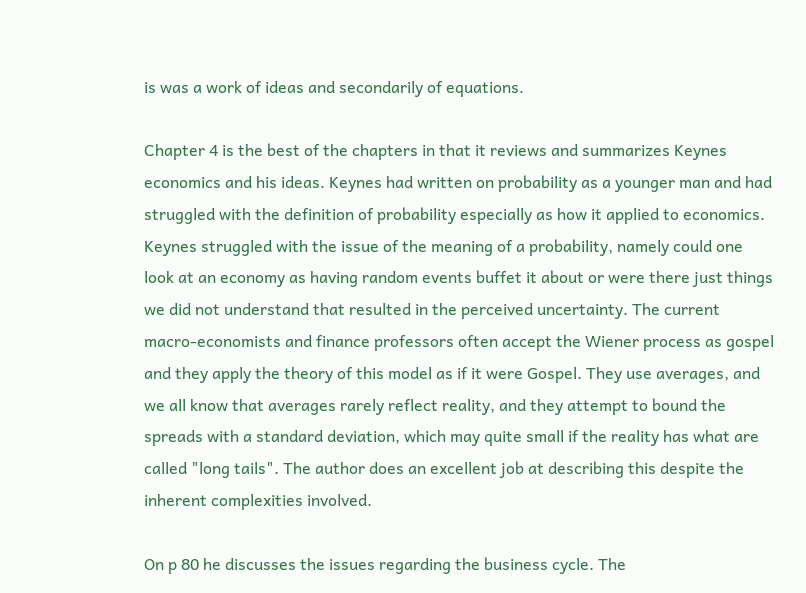is was a work of ideas and secondarily of equations.

Chapter 4 is the best of the chapters in that it reviews and summarizes Keynes economics and his ideas. Keynes had written on probability as a younger man and had struggled with the definition of probability especially as how it applied to economics. Keynes struggled with the issue of the meaning of a probability, namely could one look at an economy as having random events buffet it about or were there just things we did not understand that resulted in the perceived uncertainty. The current macro-economists and finance professors often accept the Wiener process as gospel and they apply the theory of this model as if it were Gospel. They use averages, and we all know that averages rarely reflect reality, and they attempt to bound the spreads with a standard deviation, which may quite small if the reality has what are called "long tails". The author does an excellent job at describing this despite the inherent complexities involved.

On p 80 he discusses the issues regarding the business cycle. The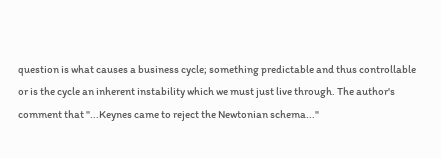question is what causes a business cycle; something predictable and thus controllable or is the cycle an inherent instability which we must just live through. The author's comment that "...Keynes came to reject the Newtonian schema..."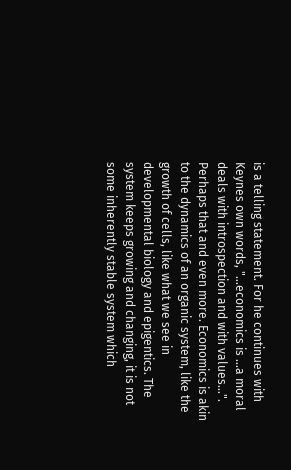is a telling statement. For he continues with Keynes own words, "...economics is ...a moral deals with introspection and with values...". Perhaps that and even more. Economics is akin to the dynamics of an organic system, like the growth of cells, like what we see in developmental biology and epigentics. The system keeps growing and changing, it is not some inherently stable system which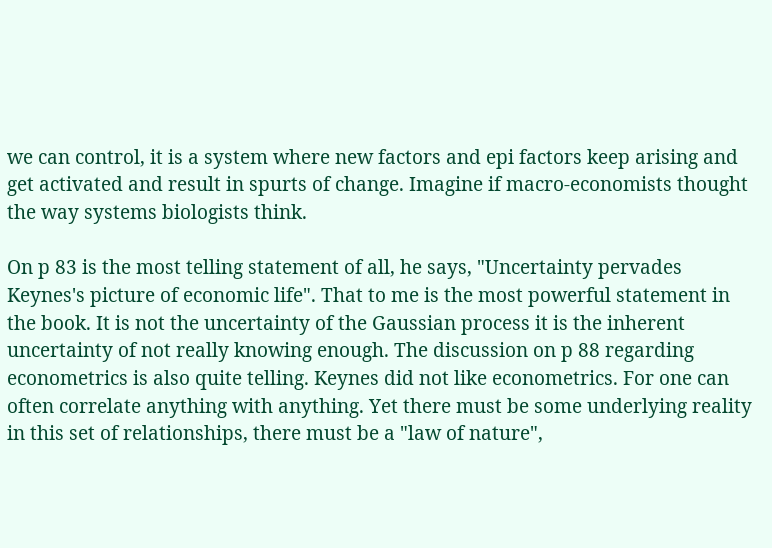we can control, it is a system where new factors and epi factors keep arising and get activated and result in spurts of change. Imagine if macro-economists thought the way systems biologists think.

On p 83 is the most telling statement of all, he says, "Uncertainty pervades Keynes's picture of economic life". That to me is the most powerful statement in the book. It is not the uncertainty of the Gaussian process it is the inherent uncertainty of not really knowing enough. The discussion on p 88 regarding econometrics is also quite telling. Keynes did not like econometrics. For one can often correlate anything with anything. Yet there must be some underlying reality in this set of relationships, there must be a "law of nature",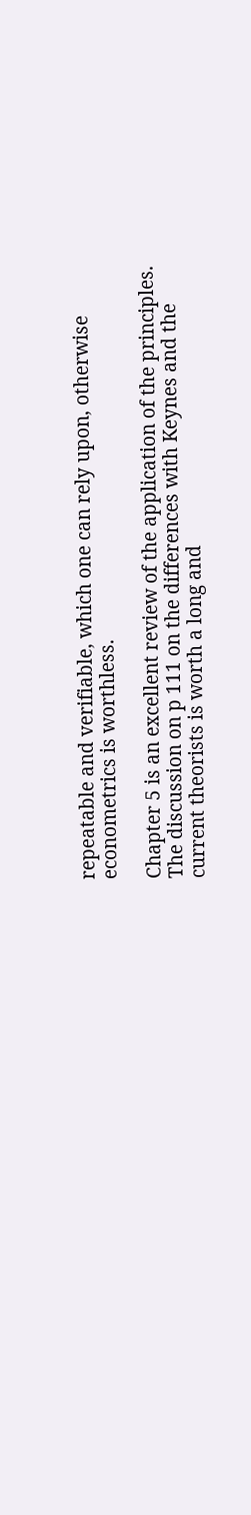repeatable and verifiable, which one can rely upon, otherwise econometrics is worthless.

Chapter 5 is an excellent review of the application of the principles. The discussion on p 111 on the differences with Keynes and the current theorists is worth a long and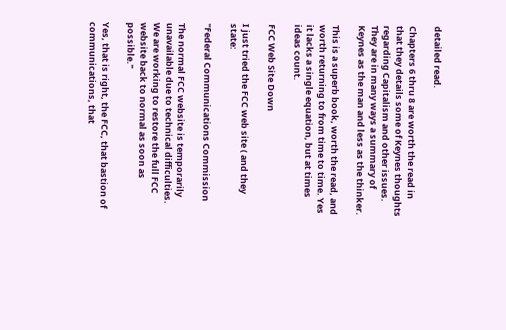detailed read.

Chapters 6 thru 8 are worth the read in that they details some of Keynes thoughts regarding Capitalism and other issues. They are in many ways a summary of Keynes as the man and less as the thinker.

This is a superb book, worth the read, and worth returning to from time to time. Yes it lacks a single equation, but at times ideas count.

FCC Web Site Down

I just tried the FCC web site ( and they state:

"Federal Communications Commission

The normal FCC website is temporarily unavailable due to technical difficulties. We are working to restore the full FCC website back to normal as soon as possible."

Yes, that is right, the FCC, that bastion of communications, that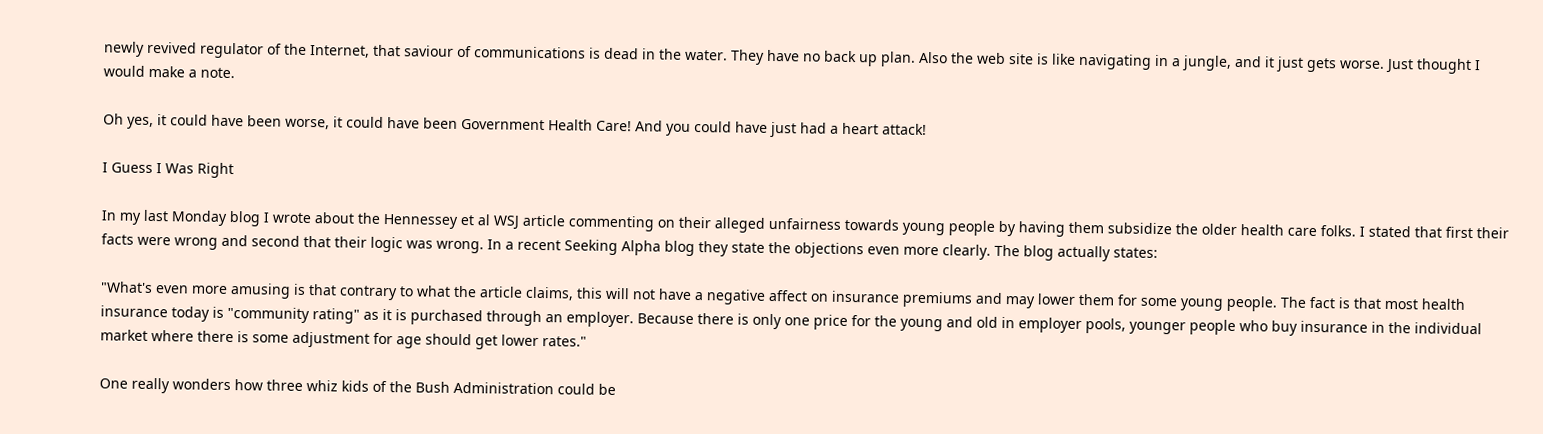newly revived regulator of the Internet, that saviour of communications is dead in the water. They have no back up plan. Also the web site is like navigating in a jungle, and it just gets worse. Just thought I would make a note.

Oh yes, it could have been worse, it could have been Government Health Care! And you could have just had a heart attack!

I Guess I Was Right

In my last Monday blog I wrote about the Hennessey et al WSJ article commenting on their alleged unfairness towards young people by having them subsidize the older health care folks. I stated that first their facts were wrong and second that their logic was wrong. In a recent Seeking Alpha blog they state the objections even more clearly. The blog actually states:

"What's even more amusing is that contrary to what the article claims, this will not have a negative affect on insurance premiums and may lower them for some young people. The fact is that most health insurance today is "community rating" as it is purchased through an employer. Because there is only one price for the young and old in employer pools, younger people who buy insurance in the individual market where there is some adjustment for age should get lower rates."

One really wonders how three whiz kids of the Bush Administration could be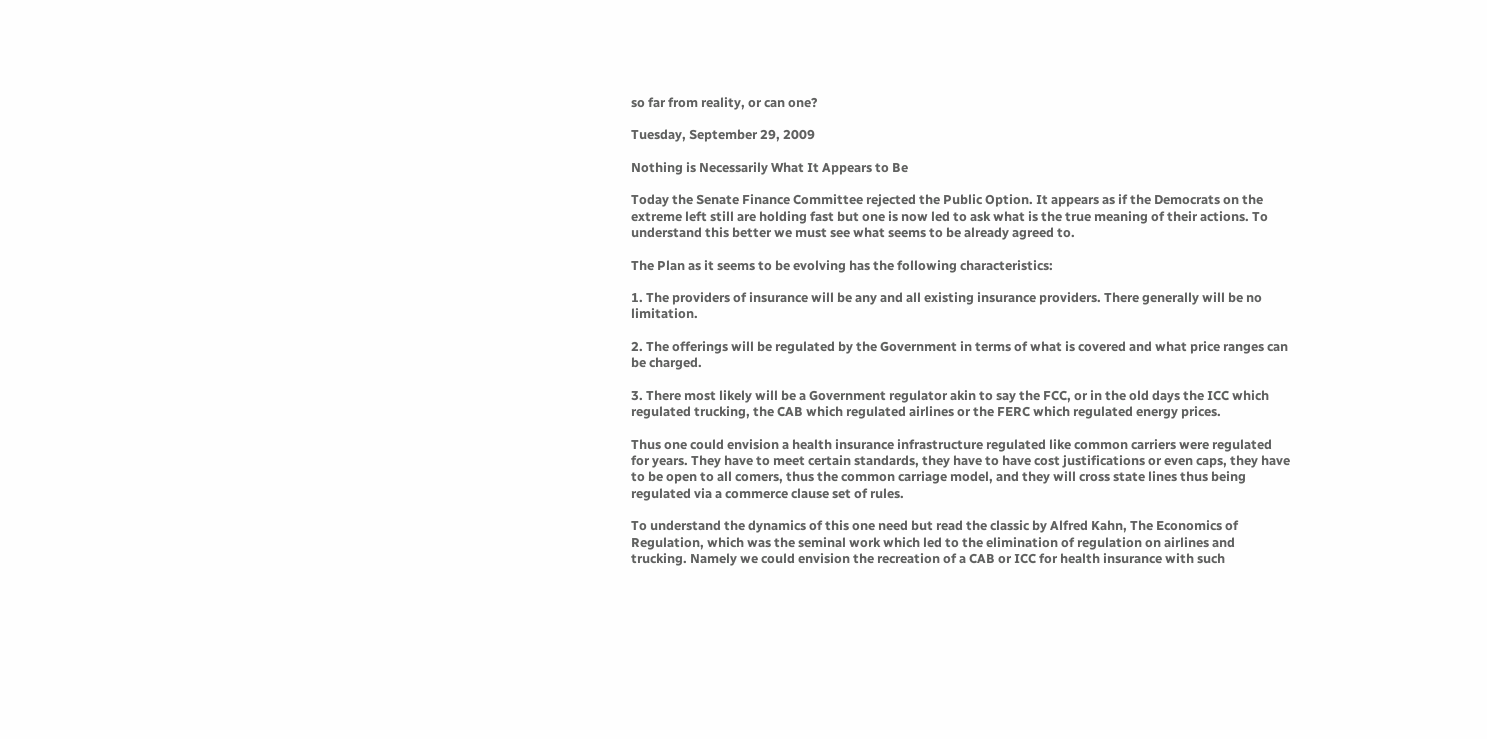so far from reality, or can one?

Tuesday, September 29, 2009

Nothing is Necessarily What It Appears to Be

Today the Senate Finance Committee rejected the Public Option. It appears as if the Democrats on the extreme left still are holding fast but one is now led to ask what is the true meaning of their actions. To understand this better we must see what seems to be already agreed to.

The Plan as it seems to be evolving has the following characteristics:

1. The providers of insurance will be any and all existing insurance providers. There generally will be no limitation.

2. The offerings will be regulated by the Government in terms of what is covered and what price ranges can be charged.

3. There most likely will be a Government regulator akin to say the FCC, or in the old days the ICC which regulated trucking, the CAB which regulated airlines or the FERC which regulated energy prices.

Thus one could envision a health insurance infrastructure regulated like common carriers were regulated for years. They have to meet certain standards, they have to have cost justifications or even caps, they have to be open to all comers, thus the common carriage model, and they will cross state lines thus being regulated via a commerce clause set of rules.

To understand the dynamics of this one need but read the classic by Alfred Kahn, The Economics of Regulation, which was the seminal work which led to the elimination of regulation on airlines and trucking. Namely we could envision the recreation of a CAB or ICC for health insurance with such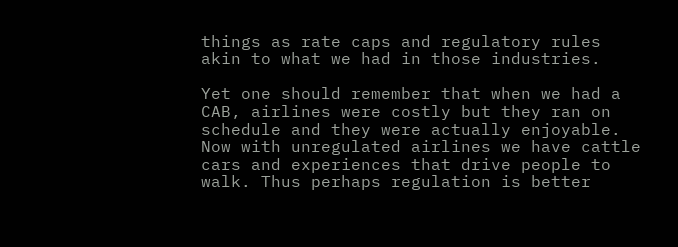things as rate caps and regulatory rules akin to what we had in those industries.

Yet one should remember that when we had a CAB, airlines were costly but they ran on schedule and they were actually enjoyable. Now with unregulated airlines we have cattle cars and experiences that drive people to walk. Thus perhaps regulation is better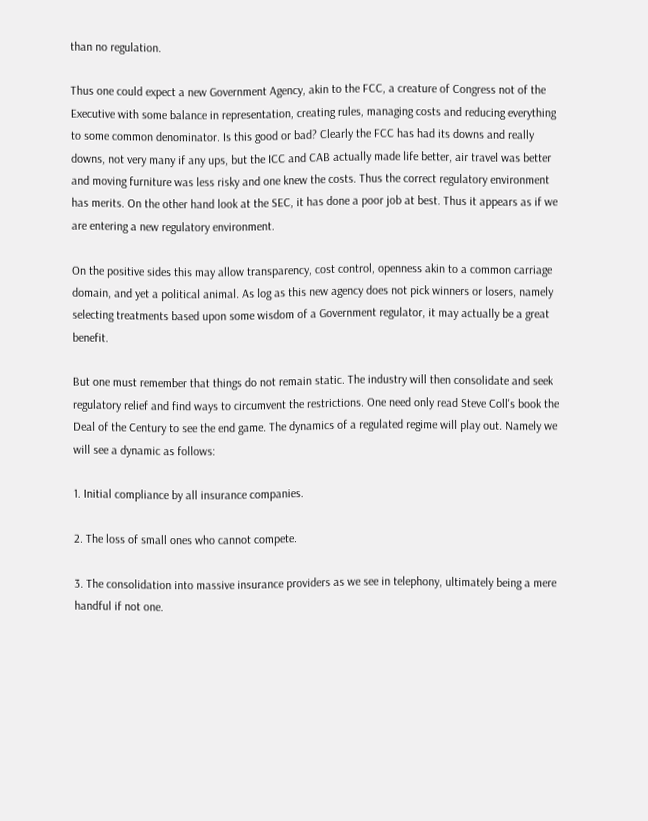than no regulation.

Thus one could expect a new Government Agency, akin to the FCC, a creature of Congress not of the Executive with some balance in representation, creating rules, managing costs and reducing everything to some common denominator. Is this good or bad? Clearly the FCC has had its downs and really downs, not very many if any ups, but the ICC and CAB actually made life better, air travel was better and moving furniture was less risky and one knew the costs. Thus the correct regulatory environment has merits. On the other hand look at the SEC, it has done a poor job at best. Thus it appears as if we are entering a new regulatory environment.

On the positive sides this may allow transparency, cost control, openness akin to a common carriage domain, and yet a political animal. As log as this new agency does not pick winners or losers, namely selecting treatments based upon some wisdom of a Government regulator, it may actually be a great benefit.

But one must remember that things do not remain static. The industry will then consolidate and seek regulatory relief and find ways to circumvent the restrictions. One need only read Steve Coll's book the Deal of the Century to see the end game. The dynamics of a regulated regime will play out. Namely we will see a dynamic as follows:

1. Initial compliance by all insurance companies.

2. The loss of small ones who cannot compete.

3. The consolidation into massive insurance providers as we see in telephony, ultimately being a mere handful if not one.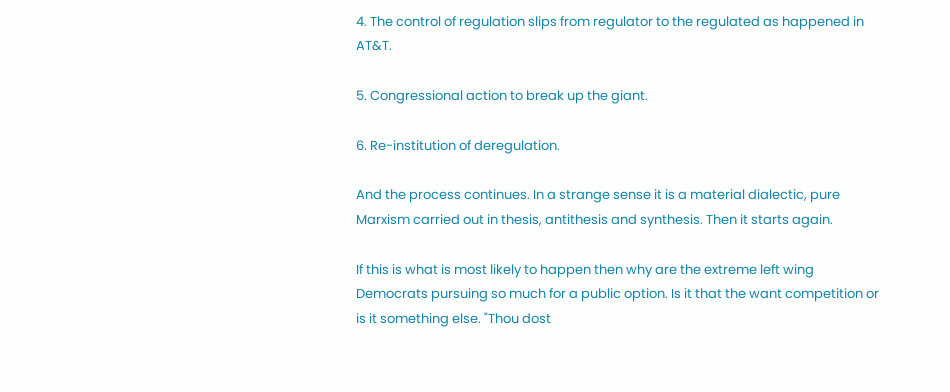4. The control of regulation slips from regulator to the regulated as happened in AT&T.

5. Congressional action to break up the giant.

6. Re-institution of deregulation.

And the process continues. In a strange sense it is a material dialectic, pure Marxism carried out in thesis, antithesis and synthesis. Then it starts again.

If this is what is most likely to happen then why are the extreme left wing Democrats pursuing so much for a public option. Is it that the want competition or is it something else. "Thou dost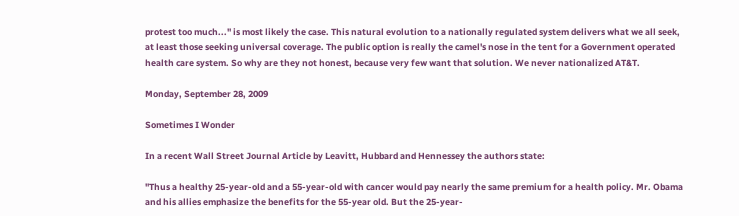protest too much..." is most likely the case. This natural evolution to a nationally regulated system delivers what we all seek, at least those seeking universal coverage. The public option is really the camel's nose in the tent for a Government operated health care system. So why are they not honest, because very few want that solution. We never nationalized AT&T.

Monday, September 28, 2009

Sometimes I Wonder

In a recent Wall Street Journal Article by Leavitt, Hubbard and Hennessey the authors state:

"Thus a healthy 25-year-old and a 55-year-old with cancer would pay nearly the same premium for a health policy. Mr. Obama and his allies emphasize the benefits for the 55-year old. But the 25-year-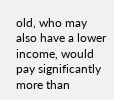old, who may also have a lower income, would pay significantly more than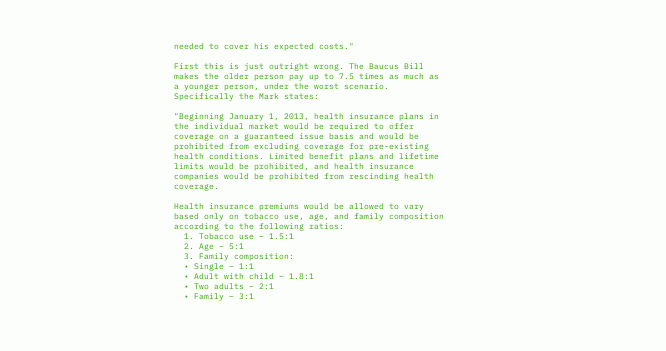needed to cover his expected costs."

First this is just outright wrong. The Baucus Bill makes the older person pay up to 7.5 times as much as a younger person, under the worst scenario. Specifically the Mark states:

"Beginning January 1, 2013, health insurance plans in the individual market would be required to offer coverage on a guaranteed issue basis and would be prohibited from excluding coverage for pre-existing health conditions. Limited benefit plans and lifetime limits would be prohibited, and health insurance companies would be prohibited from rescinding health coverage.

Health insurance premiums would be allowed to vary based only on tobacco use, age, and family composition according to the following ratios:
  1. Tobacco use – 1.5:1
  2. Age – 5:1
  3. Family composition:
  • Single – 1:1
  • Adult with child – 1.8:1
  • Two adults – 2:1
  • Family – 3:1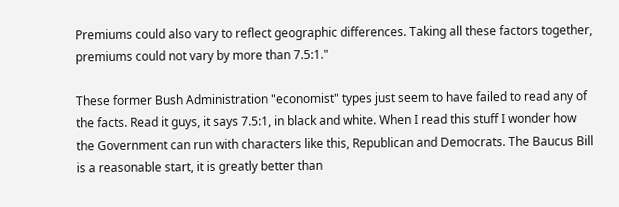Premiums could also vary to reflect geographic differences. Taking all these factors together, premiums could not vary by more than 7.5:1."

These former Bush Administration "economist" types just seem to have failed to read any of the facts. Read it guys, it says 7.5:1, in black and white. When I read this stuff I wonder how the Government can run with characters like this, Republican and Democrats. The Baucus Bill is a reasonable start, it is greatly better than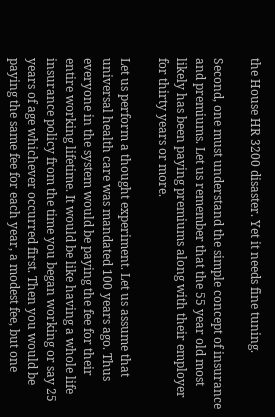the House HR 3200 disaster. Yet it needs fine tuning.

Second, one must understand the simple concept of insurance and premiums. Let us remember that the 55 year old most likely has been paying premiums along with their employer for thirty years or more.

Let us perform a thought experiment. Let us assume that universal health care was mandated 100 years ago. Thus everyone in the system would be paying the fee for their entire working lifetime. It would be like having a whole life insurance policy from the time you began working or say 25 years of age whichever occurred first. Then you would be paying the same fee for each year, a modest fee, but one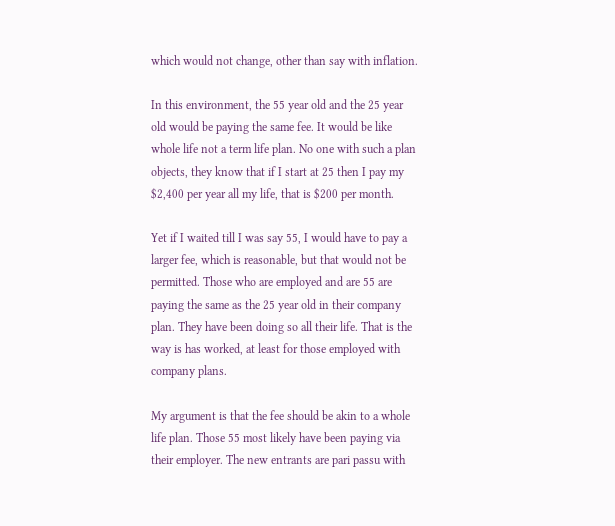which would not change, other than say with inflation.

In this environment, the 55 year old and the 25 year old would be paying the same fee. It would be like whole life not a term life plan. No one with such a plan objects, they know that if I start at 25 then I pay my $2,400 per year all my life, that is $200 per month.

Yet if I waited till I was say 55, I would have to pay a larger fee, which is reasonable, but that would not be permitted. Those who are employed and are 55 are paying the same as the 25 year old in their company plan. They have been doing so all their life. That is the way is has worked, at least for those employed with company plans.

My argument is that the fee should be akin to a whole life plan. Those 55 most likely have been paying via their employer. The new entrants are pari passu with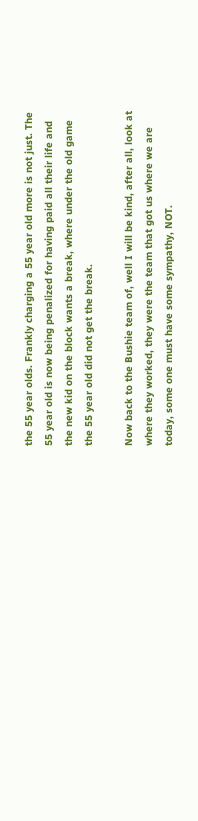the 55 year olds. Frankly charging a 55 year old more is not just. The 55 year old is now being penalized for having paid all their life and the new kid on the block wants a break, where under the old game the 55 year old did not get the break.

Now back to the Bushie team of, well I will be kind, after all, look at where they worked, they were the team that got us where we are today, some one must have some sympathy, NOT.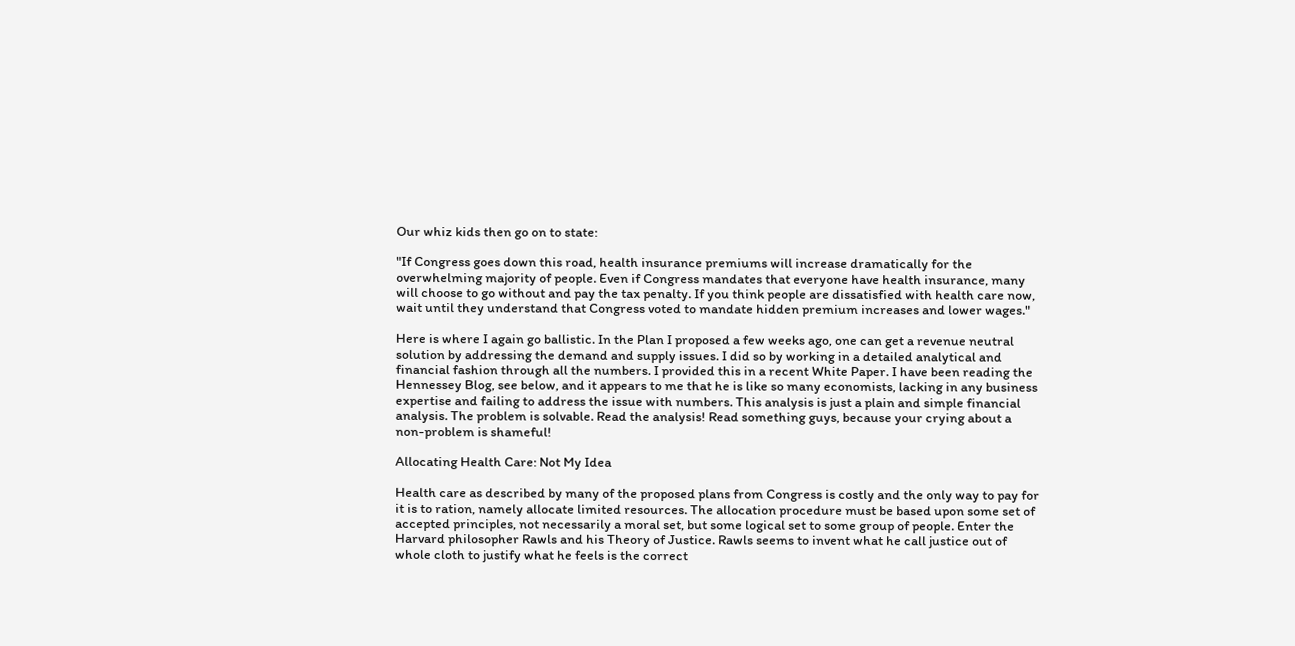Our whiz kids then go on to state:

"If Congress goes down this road, health insurance premiums will increase dramatically for the overwhelming majority of people. Even if Congress mandates that everyone have health insurance, many will choose to go without and pay the tax penalty. If you think people are dissatisfied with health care now, wait until they understand that Congress voted to mandate hidden premium increases and lower wages."

Here is where I again go ballistic. In the Plan I proposed a few weeks ago, one can get a revenue neutral solution by addressing the demand and supply issues. I did so by working in a detailed analytical and financial fashion through all the numbers. I provided this in a recent White Paper. I have been reading the Hennessey Blog, see below, and it appears to me that he is like so many economists, lacking in any business expertise and failing to address the issue with numbers. This analysis is just a plain and simple financial analysis. The problem is solvable. Read the analysis! Read something guys, because your crying about a non-problem is shameful!

Allocating Health Care: Not My Idea

Health care as described by many of the proposed plans from Congress is costly and the only way to pay for it is to ration, namely allocate limited resources. The allocation procedure must be based upon some set of accepted principles, not necessarily a moral set, but some logical set to some group of people. Enter the Harvard philosopher Rawls and his Theory of Justice. Rawls seems to invent what he call justice out of whole cloth to justify what he feels is the correct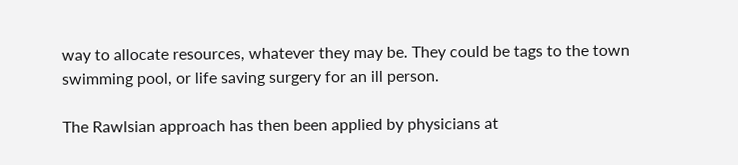way to allocate resources, whatever they may be. They could be tags to the town swimming pool, or life saving surgery for an ill person.

The Rawlsian approach has then been applied by physicians at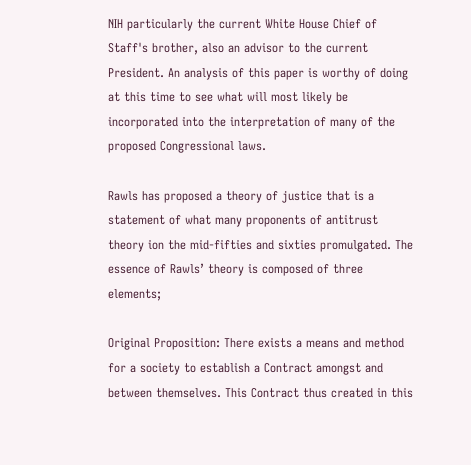NIH particularly the current White House Chief of Staff's brother, also an advisor to the current President. An analysis of this paper is worthy of doing at this time to see what will most likely be incorporated into the interpretation of many of the proposed Congressional laws.

Rawls has proposed a theory of justice that is a statement of what many proponents of antitrust theory ion the mid-fifties and sixties promulgated. The essence of Rawls’ theory is composed of three elements;

Original Proposition: There exists a means and method for a society to establish a Contract amongst and between themselves. This Contract thus created in this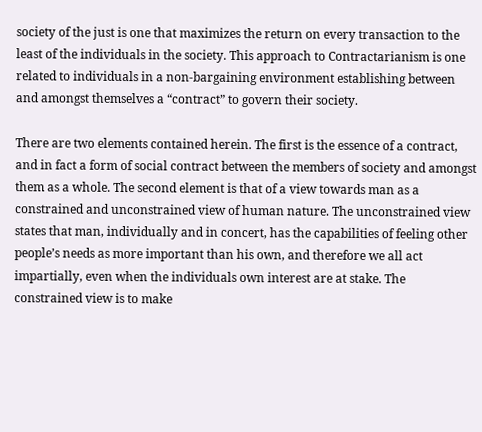society of the just is one that maximizes the return on every transaction to the least of the individuals in the society. This approach to Contractarianism is one related to individuals in a non-bargaining environment establishing between and amongst themselves a “contract” to govern their society.

There are two elements contained herein. The first is the essence of a contract, and in fact a form of social contract between the members of society and amongst them as a whole. The second element is that of a view towards man as a constrained and unconstrained view of human nature. The unconstrained view states that man, individually and in concert, has the capabilities of feeling other people’s needs as more important than his own, and therefore we all act impartially, even when the individuals own interest are at stake. The constrained view is to make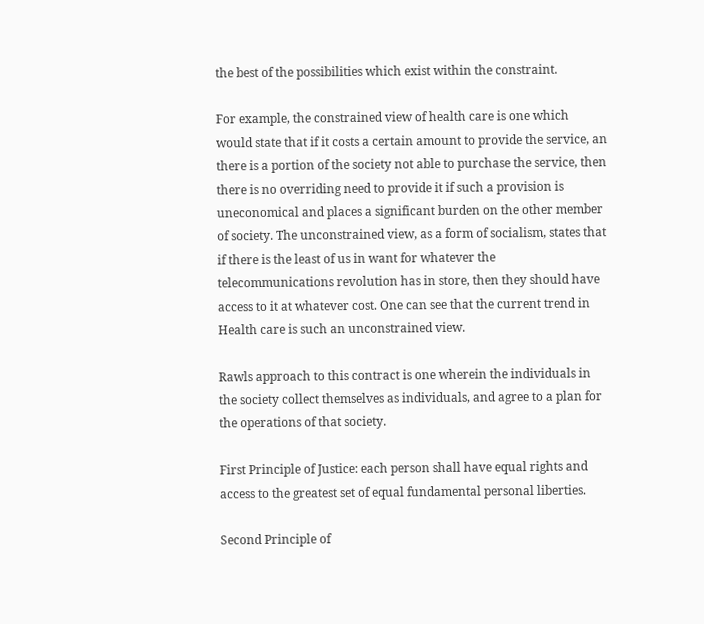the best of the possibilities which exist within the constraint.

For example, the constrained view of health care is one which would state that if it costs a certain amount to provide the service, an there is a portion of the society not able to purchase the service, then there is no overriding need to provide it if such a provision is uneconomical and places a significant burden on the other member of society. The unconstrained view, as a form of socialism, states that if there is the least of us in want for whatever the telecommunications revolution has in store, then they should have access to it at whatever cost. One can see that the current trend in Health care is such an unconstrained view.

Rawls approach to this contract is one wherein the individuals in the society collect themselves as individuals, and agree to a plan for the operations of that society.

First Principle of Justice: each person shall have equal rights and access to the greatest set of equal fundamental personal liberties.

Second Principle of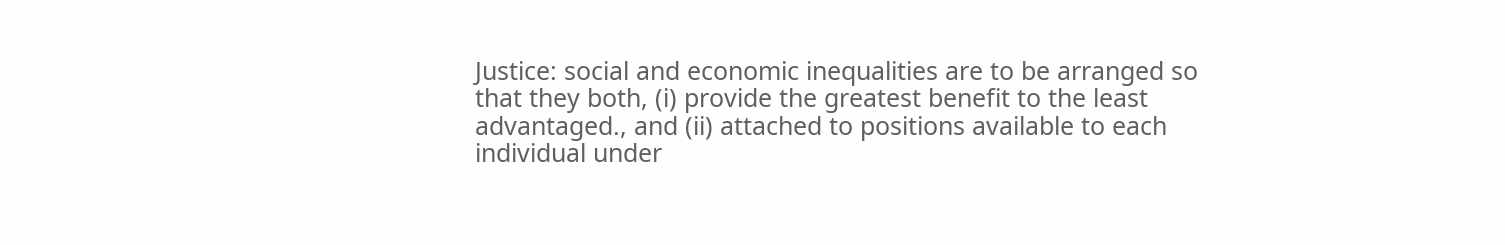Justice: social and economic inequalities are to be arranged so that they both, (i) provide the greatest benefit to the least advantaged., and (ii) attached to positions available to each individual under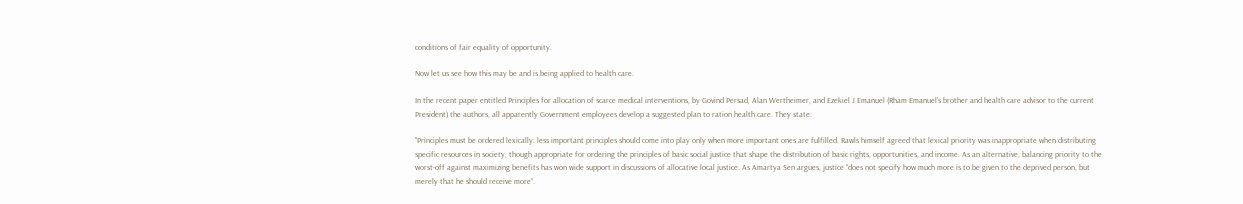conditions of fair equality of opportunity.

Now let us see how this may be and is being applied to health care.

In the recent paper entitled Principles for allocation of scarce medical interventions, by Govind Persad, Alan Wertheimer, and Ezekiel J Emanuel (Rham Emanuel's brother and health care advisor to the current President) the authors, all apparently Government employees develop a suggested plan to ration health care. They state:

"Principles must be ordered lexically: less important principles should come into play only when more important ones are fulfilled. Rawls himself agreed that lexical priority was inappropriate when distributing specific resources in society, though appropriate for ordering the principles of basic social justice that shape the distribution of basic rights, opportunities, and income. As an alternative, balancing priority to the worst-off against maximizing benefits has won wide support in discussions of allocative local justice. As Amartya Sen argues, justice “does not specify how much more is to be given to the deprived person, but merely that he should receive more”.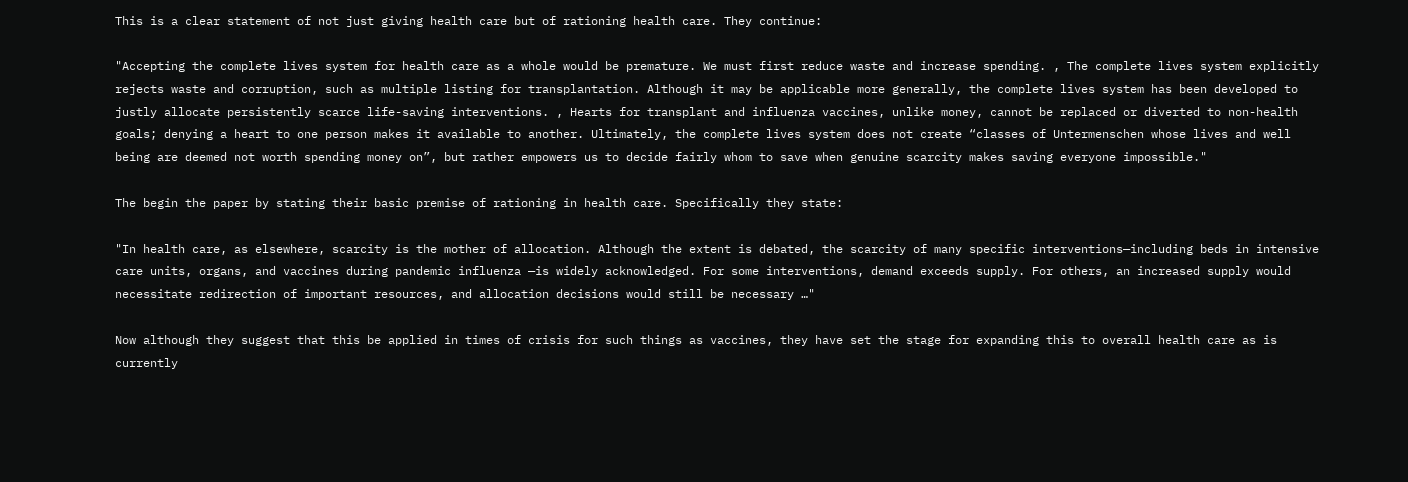This is a clear statement of not just giving health care but of rationing health care. They continue:

"Accepting the complete lives system for health care as a whole would be premature. We must first reduce waste and increase spending. , The complete lives system explicitly rejects waste and corruption, such as multiple listing for transplantation. Although it may be applicable more generally, the complete lives system has been developed to justly allocate persistently scarce life-saving interventions. , Hearts for transplant and influenza vaccines, unlike money, cannot be replaced or diverted to non-health goals; denying a heart to one person makes it available to another. Ultimately, the complete lives system does not create “classes of Untermenschen whose lives and well being are deemed not worth spending money on”, but rather empowers us to decide fairly whom to save when genuine scarcity makes saving everyone impossible."

The begin the paper by stating their basic premise of rationing in health care. Specifically they state:

"In health care, as elsewhere, scarcity is the mother of allocation. Although the extent is debated, the scarcity of many specific interventions—including beds in intensive care units, organs, and vaccines during pandemic influenza —is widely acknowledged. For some interventions, demand exceeds supply. For others, an increased supply would necessitate redirection of important resources, and allocation decisions would still be necessary …"

Now although they suggest that this be applied in times of crisis for such things as vaccines, they have set the stage for expanding this to overall health care as is currently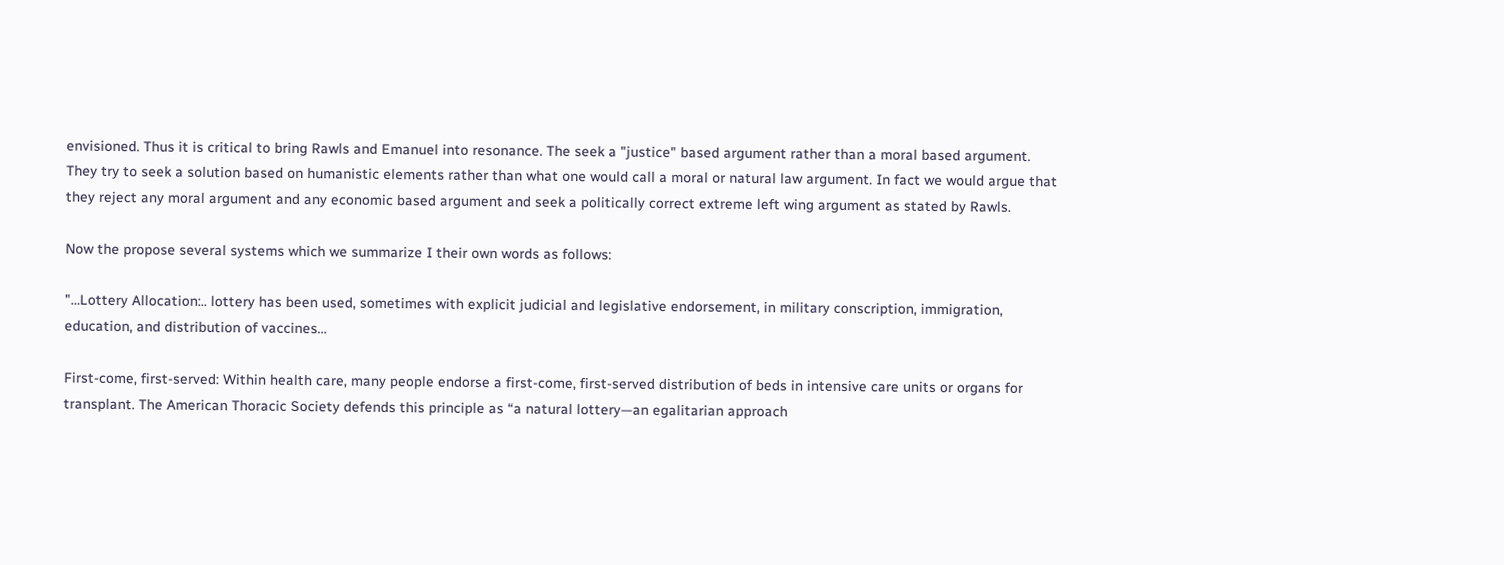envisioned. Thus it is critical to bring Rawls and Emanuel into resonance. The seek a "justice" based argument rather than a moral based argument. They try to seek a solution based on humanistic elements rather than what one would call a moral or natural law argument. In fact we would argue that they reject any moral argument and any economic based argument and seek a politically correct extreme left wing argument as stated by Rawls.

Now the propose several systems which we summarize I their own words as follows:

"…Lottery Allocation:.. lottery has been used, sometimes with explicit judicial and legislative endorsement, in military conscription, immigration, education, and distribution of vaccines…

First-come, first-served: Within health care, many people endorse a first-come, first-served distribution of beds in intensive care units or organs for transplant. The American Thoracic Society defends this principle as “a natural lottery—an egalitarian approach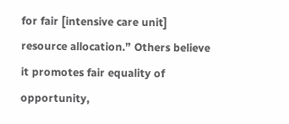for fair [intensive care unit] resource allocation.” Others believe it promotes fair equality of opportunity,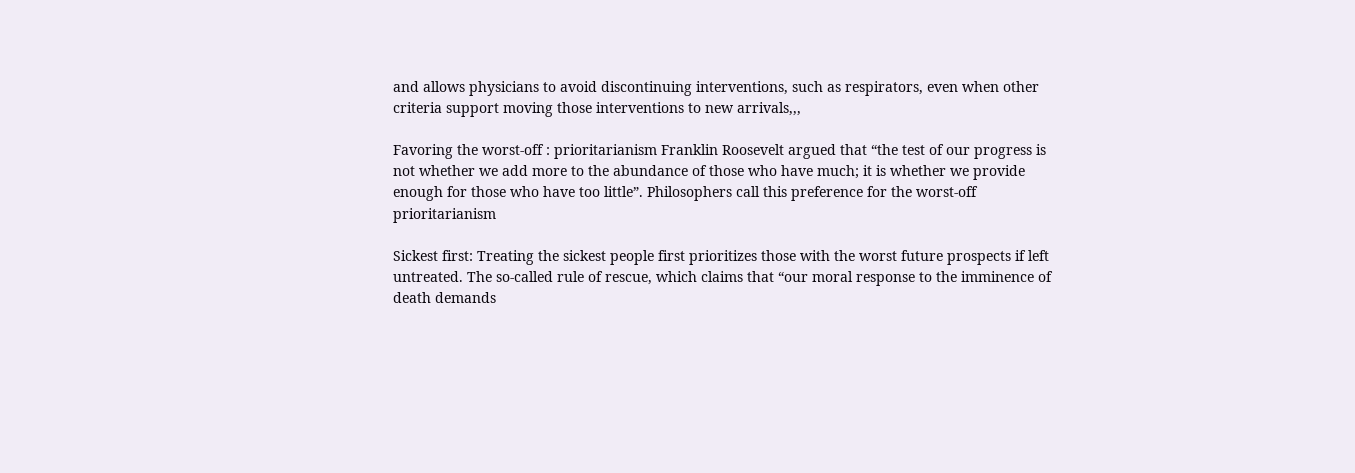and allows physicians to avoid discontinuing interventions, such as respirators, even when other criteria support moving those interventions to new arrivals,,,

Favoring the worst-off : prioritarianism Franklin Roosevelt argued that “the test of our progress is not whether we add more to the abundance of those who have much; it is whether we provide enough for those who have too little”. Philosophers call this preference for the worst-off prioritarianism

Sickest first: Treating the sickest people first prioritizes those with the worst future prospects if left untreated. The so-called rule of rescue, which claims that “our moral response to the imminence of death demands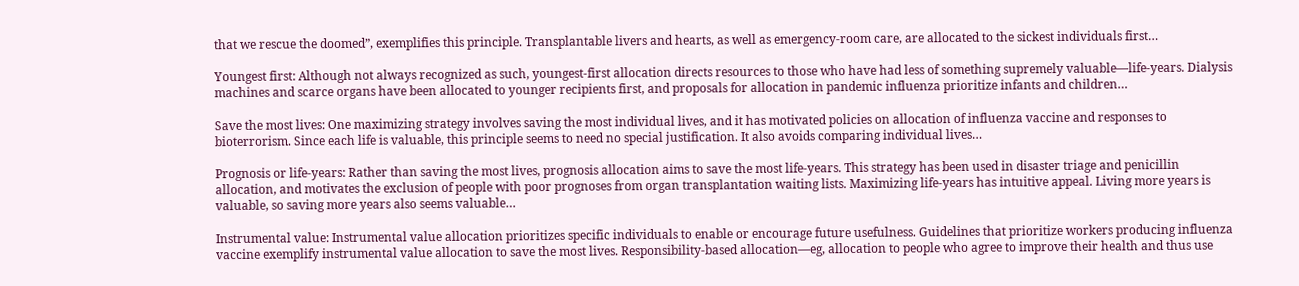that we rescue the doomed”, exemplifies this principle. Transplantable livers and hearts, as well as emergency-room care, are allocated to the sickest individuals first…

Youngest first: Although not always recognized as such, youngest-first allocation directs resources to those who have had less of something supremely valuable—life-years. Dialysis machines and scarce organs have been allocated to younger recipients first, and proposals for allocation in pandemic influenza prioritize infants and children…

Save the most lives: One maximizing strategy involves saving the most individual lives, and it has motivated policies on allocation of influenza vaccine and responses to bioterrorism. Since each life is valuable, this principle seems to need no special justification. It also avoids comparing individual lives…

Prognosis or life-years: Rather than saving the most lives, prognosis allocation aims to save the most life-years. This strategy has been used in disaster triage and penicillin allocation, and motivates the exclusion of people with poor prognoses from organ transplantation waiting lists. Maximizing life-years has intuitive appeal. Living more years is valuable, so saving more years also seems valuable…

Instrumental value: Instrumental value allocation prioritizes specific individuals to enable or encourage future usefulness. Guidelines that prioritize workers producing influenza vaccine exemplify instrumental value allocation to save the most lives. Responsibility-based allocation—eg, allocation to people who agree to improve their health and thus use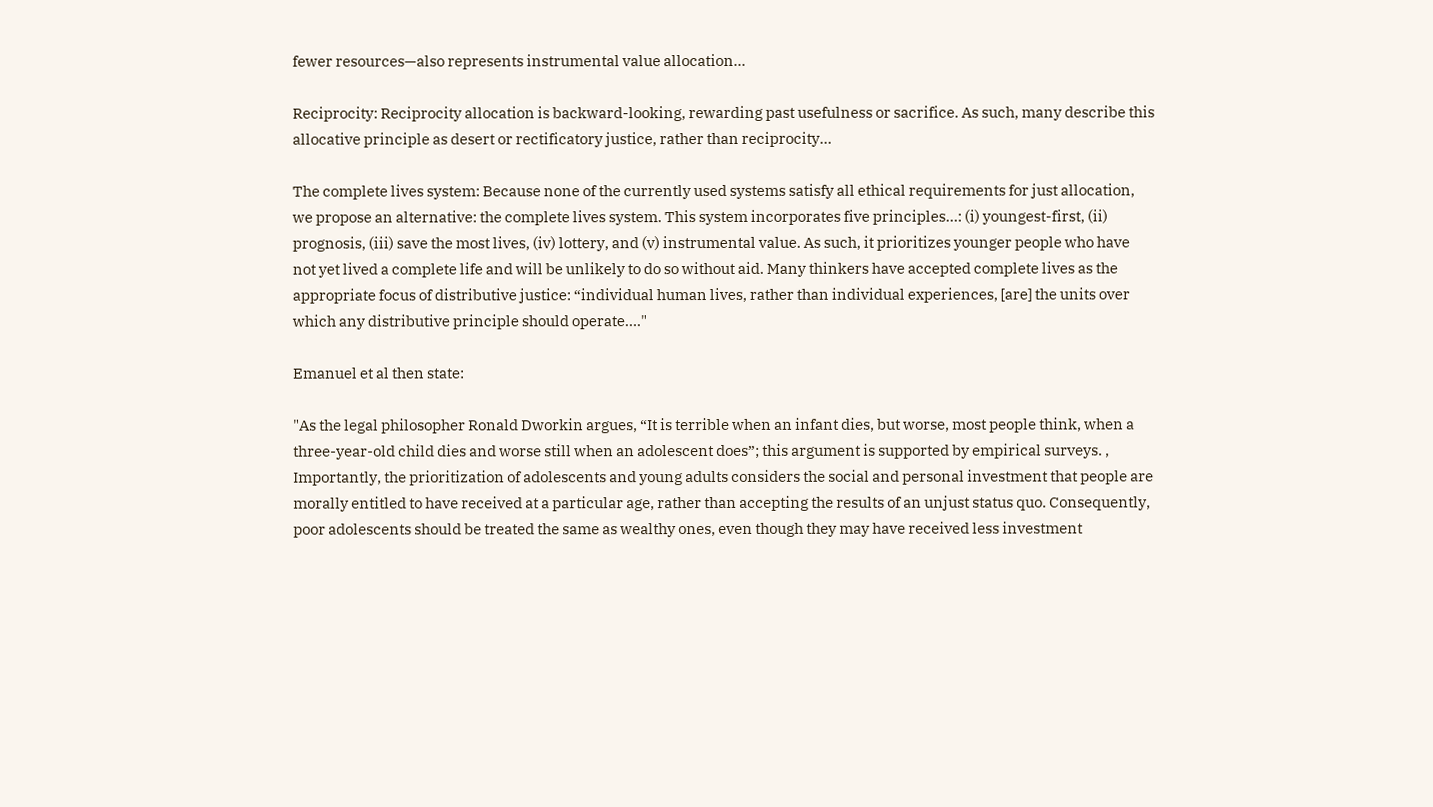fewer resources—also represents instrumental value allocation...

Reciprocity: Reciprocity allocation is backward-looking, rewarding past usefulness or sacrifice. As such, many describe this allocative principle as desert or rectificatory justice, rather than reciprocity…

The complete lives system: Because none of the currently used systems satisfy all ethical requirements for just allocation, we propose an alternative: the complete lives system. This system incorporates five principles…: (i) youngest-first, (ii) prognosis, (iii) save the most lives, (iv) lottery, and (v) instrumental value. As such, it prioritizes younger people who have not yet lived a complete life and will be unlikely to do so without aid. Many thinkers have accepted complete lives as the appropriate focus of distributive justice: “individual human lives, rather than individual experiences, [are] the units over which any distributive principle should operate…."

Emanuel et al then state:

"As the legal philosopher Ronald Dworkin argues, “It is terrible when an infant dies, but worse, most people think, when a three-year-old child dies and worse still when an adolescent does”; this argument is supported by empirical surveys. , Importantly, the prioritization of adolescents and young adults considers the social and personal investment that people are morally entitled to have received at a particular age, rather than accepting the results of an unjust status quo. Consequently, poor adolescents should be treated the same as wealthy ones, even though they may have received less investment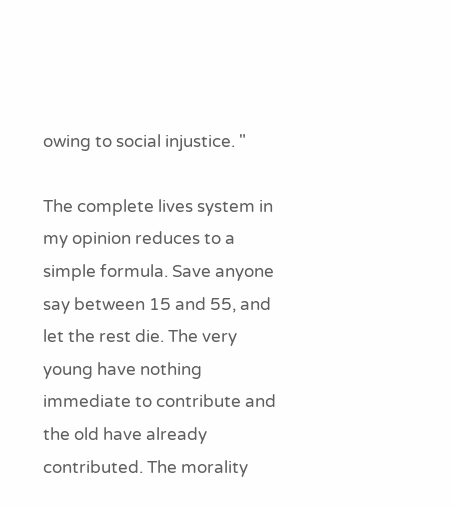owing to social injustice. "

The complete lives system in my opinion reduces to a simple formula. Save anyone say between 15 and 55, and let the rest die. The very young have nothing immediate to contribute and the old have already contributed. The morality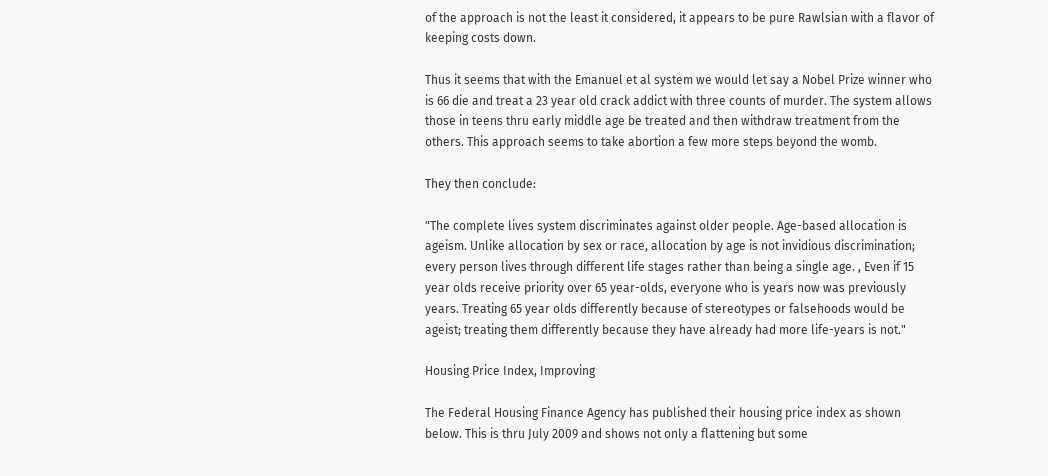of the approach is not the least it considered, it appears to be pure Rawlsian with a flavor of keeping costs down.

Thus it seems that with the Emanuel et al system we would let say a Nobel Prize winner who is 66 die and treat a 23 year old crack addict with three counts of murder. The system allows those in teens thru early middle age be treated and then withdraw treatment from the others. This approach seems to take abortion a few more steps beyond the womb.

They then conclude:

"The complete lives system discriminates against older people. Age-based allocation is ageism. Unlike allocation by sex or race, allocation by age is not invidious discrimination; every person lives through different life stages rather than being a single age. , Even if 15 year olds receive priority over 65 year-olds, everyone who is years now was previously years. Treating 65 year olds differently because of stereotypes or falsehoods would be ageist; treating them differently because they have already had more life-years is not."

Housing Price Index, Improving

The Federal Housing Finance Agency has published their housing price index as shown below. This is thru July 2009 and shows not only a flattening but some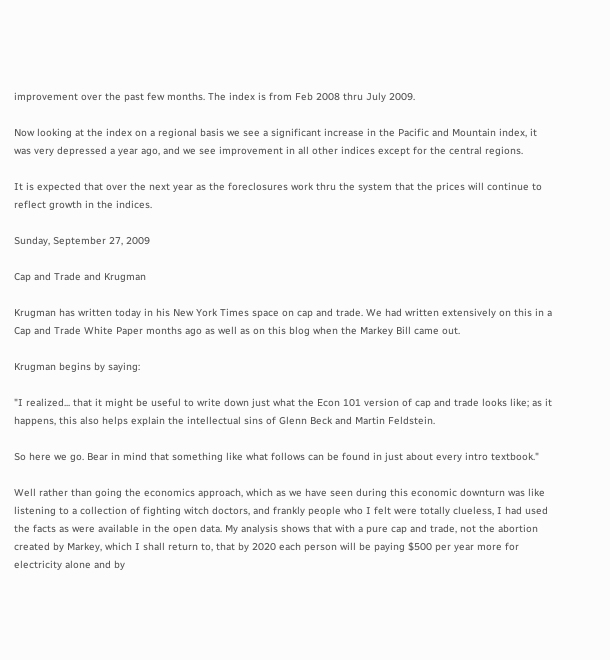improvement over the past few months. The index is from Feb 2008 thru July 2009.

Now looking at the index on a regional basis we see a significant increase in the Pacific and Mountain index, it was very depressed a year ago, and we see improvement in all other indices except for the central regions.

It is expected that over the next year as the foreclosures work thru the system that the prices will continue to reflect growth in the indices.

Sunday, September 27, 2009

Cap and Trade and Krugman

Krugman has written today in his New York Times space on cap and trade. We had written extensively on this in a Cap and Trade White Paper months ago as well as on this blog when the Markey Bill came out.

Krugman begins by saying:

"I realized... that it might be useful to write down just what the Econ 101 version of cap and trade looks like; as it happens, this also helps explain the intellectual sins of Glenn Beck and Martin Feldstein.

So here we go. Bear in mind that something like what follows can be found in just about every intro textbook."

Well rather than going the economics approach, which as we have seen during this economic downturn was like listening to a collection of fighting witch doctors, and frankly people who I felt were totally clueless, I had used the facts as were available in the open data. My analysis shows that with a pure cap and trade, not the abortion created by Markey, which I shall return to, that by 2020 each person will be paying $500 per year more for electricity alone and by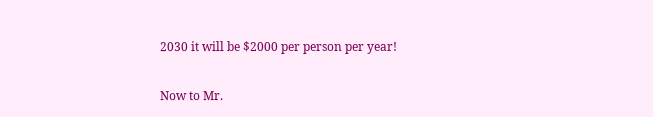2030 it will be $2000 per person per year!

Now to Mr.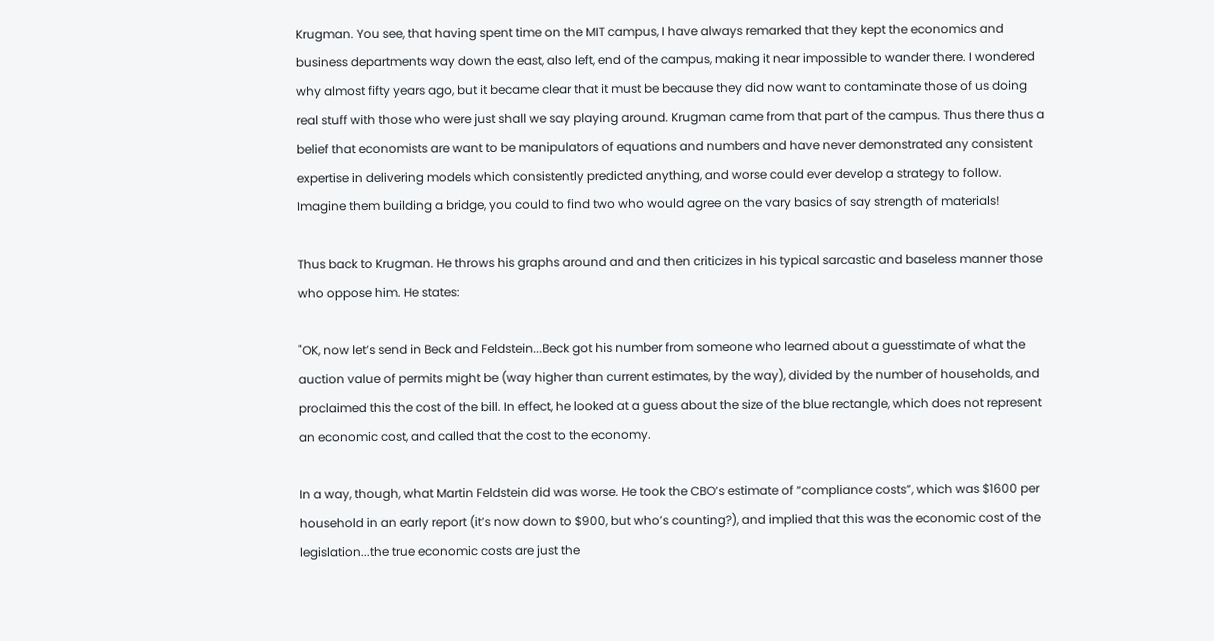Krugman. You see, that having spent time on the MIT campus, I have always remarked that they kept the economics and business departments way down the east, also left, end of the campus, making it near impossible to wander there. I wondered why almost fifty years ago, but it became clear that it must be because they did now want to contaminate those of us doing real stuff with those who were just shall we say playing around. Krugman came from that part of the campus. Thus there thus a belief that economists are want to be manipulators of equations and numbers and have never demonstrated any consistent expertise in delivering models which consistently predicted anything, and worse could ever develop a strategy to follow. Imagine them building a bridge, you could to find two who would agree on the vary basics of say strength of materials!

Thus back to Krugman. He throws his graphs around and and then criticizes in his typical sarcastic and baseless manner those who oppose him. He states:

"OK, now let’s send in Beck and Feldstein...Beck got his number from someone who learned about a guesstimate of what the auction value of permits might be (way higher than current estimates, by the way), divided by the number of households, and proclaimed this the cost of the bill. In effect, he looked at a guess about the size of the blue rectangle, which does not represent an economic cost, and called that the cost to the economy.

In a way, though, what Martin Feldstein did was worse. He took the CBO’s estimate of “compliance costs”, which was $1600 per household in an early report (it’s now down to $900, but who’s counting?), and implied that this was the economic cost of the legislation...the true economic costs are just the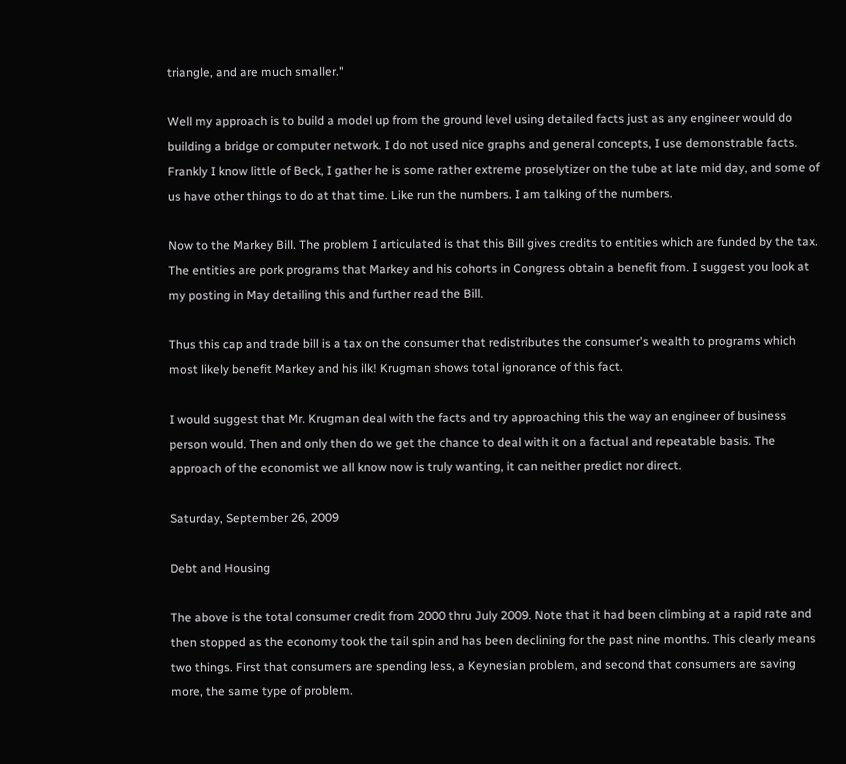triangle, and are much smaller."

Well my approach is to build a model up from the ground level using detailed facts just as any engineer would do building a bridge or computer network. I do not used nice graphs and general concepts, I use demonstrable facts. Frankly I know little of Beck, I gather he is some rather extreme proselytizer on the tube at late mid day, and some of us have other things to do at that time. Like run the numbers. I am talking of the numbers.

Now to the Markey Bill. The problem I articulated is that this Bill gives credits to entities which are funded by the tax. The entities are pork programs that Markey and his cohorts in Congress obtain a benefit from. I suggest you look at my posting in May detailing this and further read the Bill.

Thus this cap and trade bill is a tax on the consumer that redistributes the consumer's wealth to programs which most likely benefit Markey and his ilk! Krugman shows total ignorance of this fact.

I would suggest that Mr. Krugman deal with the facts and try approaching this the way an engineer of business person would. Then and only then do we get the chance to deal with it on a factual and repeatable basis. The approach of the economist we all know now is truly wanting, it can neither predict nor direct.

Saturday, September 26, 2009

Debt and Housing

The above is the total consumer credit from 2000 thru July 2009. Note that it had been climbing at a rapid rate and then stopped as the economy took the tail spin and has been declining for the past nine months. This clearly means two things. First that consumers are spending less, a Keynesian problem, and second that consumers are saving more, the same type of problem.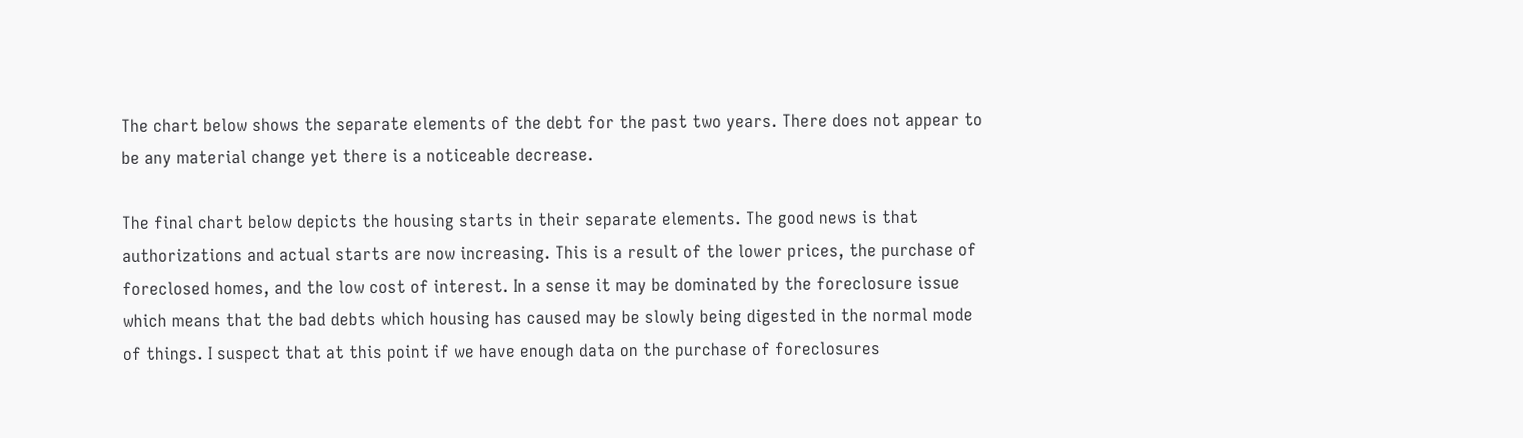The chart below shows the separate elements of the debt for the past two years. There does not appear to be any material change yet there is a noticeable decrease.

The final chart below depicts the housing starts in their separate elements. The good news is that authorizations and actual starts are now increasing. This is a result of the lower prices, the purchase of foreclosed homes, and the low cost of interest. In a sense it may be dominated by the foreclosure issue which means that the bad debts which housing has caused may be slowly being digested in the normal mode of things. I suspect that at this point if we have enough data on the purchase of foreclosures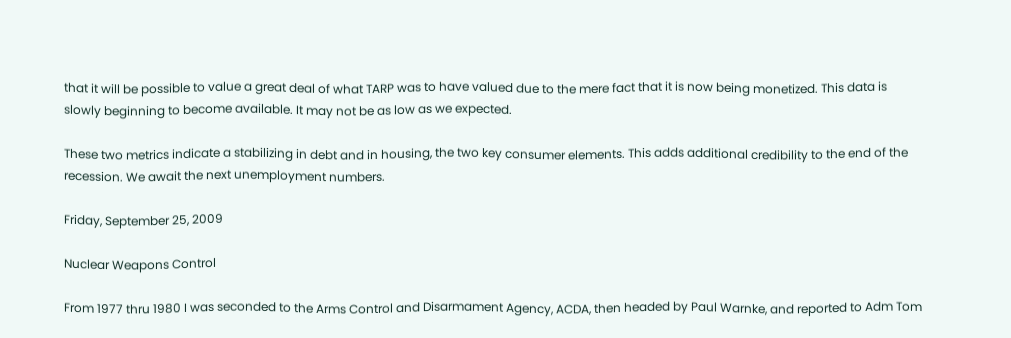that it will be possible to value a great deal of what TARP was to have valued due to the mere fact that it is now being monetized. This data is slowly beginning to become available. It may not be as low as we expected.

These two metrics indicate a stabilizing in debt and in housing, the two key consumer elements. This adds additional credibility to the end of the recession. We await the next unemployment numbers.

Friday, September 25, 2009

Nuclear Weapons Control

From 1977 thru 1980 I was seconded to the Arms Control and Disarmament Agency, ACDA, then headed by Paul Warnke, and reported to Adm Tom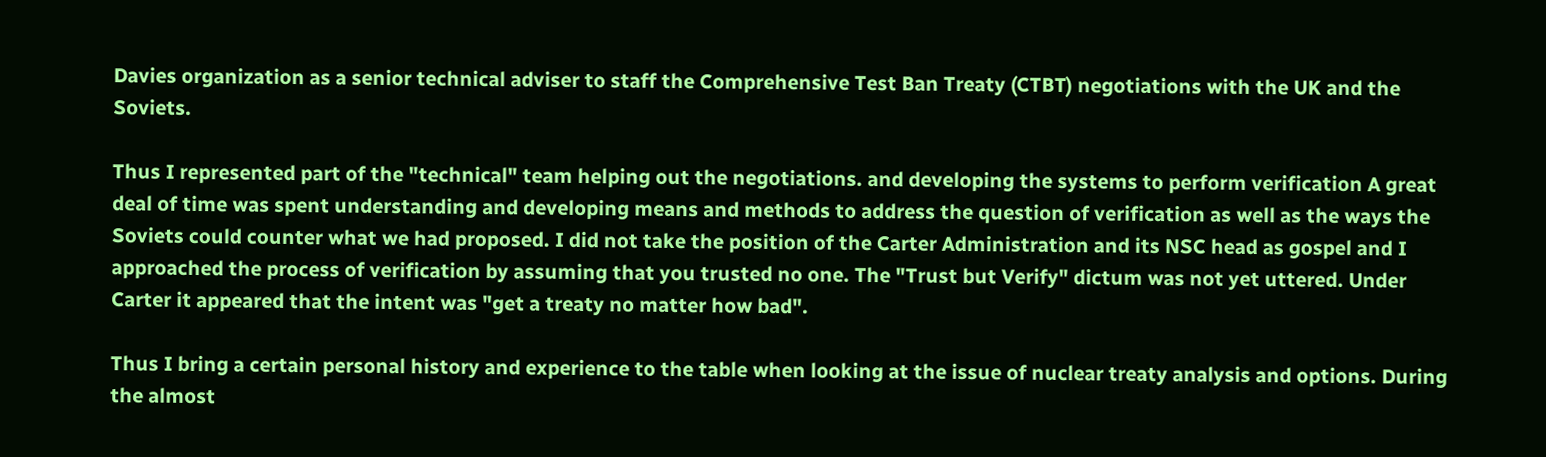Davies organization as a senior technical adviser to staff the Comprehensive Test Ban Treaty (CTBT) negotiations with the UK and the Soviets.

Thus I represented part of the "technical" team helping out the negotiations. and developing the systems to perform verification A great deal of time was spent understanding and developing means and methods to address the question of verification as well as the ways the Soviets could counter what we had proposed. I did not take the position of the Carter Administration and its NSC head as gospel and I approached the process of verification by assuming that you trusted no one. The "Trust but Verify" dictum was not yet uttered. Under Carter it appeared that the intent was "get a treaty no matter how bad".

Thus I bring a certain personal history and experience to the table when looking at the issue of nuclear treaty analysis and options. During the almost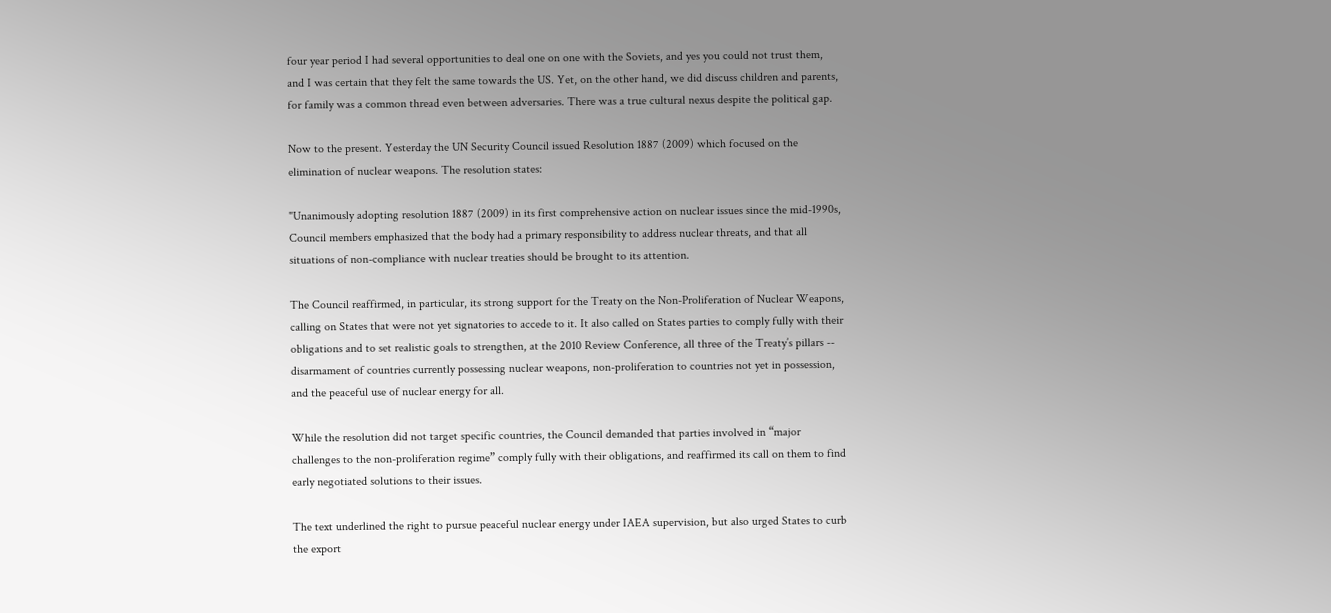four year period I had several opportunities to deal one on one with the Soviets, and yes you could not trust them, and I was certain that they felt the same towards the US. Yet, on the other hand, we did discuss children and parents, for family was a common thread even between adversaries. There was a true cultural nexus despite the political gap.

Now to the present. Yesterday the UN Security Council issued Resolution 1887 (2009) which focused on the elimination of nuclear weapons. The resolution states:

"Unanimously adopting resolution 1887 (2009) in its first comprehensive action on nuclear issues since the mid-1990s, Council members emphasized that the body had a primary responsibility to address nuclear threats, and that all situations of non-compliance with nuclear treaties should be brought to its attention.

The Council reaffirmed, in particular, its strong support for the Treaty on the Non-Proliferation of Nuclear Weapons, calling on States that were not yet signatories to accede to it. It also called on States parties to comply fully with their obligations and to set realistic goals to strengthen, at the 2010 Review Conference, all three of the Treaty’s pillars -- disarmament of countries currently possessing nuclear weapons, non-proliferation to countries not yet in possession, and the peaceful use of nuclear energy for all.

While the resolution did not target specific countries, the Council demanded that parties involved in “major challenges to the non-proliferation regime” comply fully with their obligations, and reaffirmed its call on them to find early negotiated solutions to their issues.

The text underlined the right to pursue peaceful nuclear energy under IAEA supervision, but also urged States to curb the export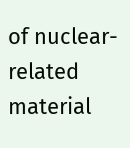of nuclear-related material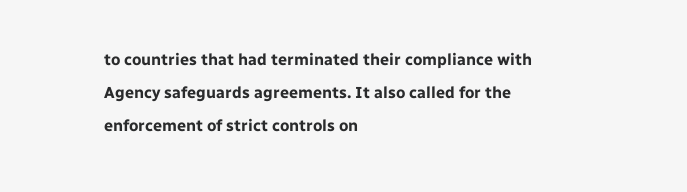to countries that had terminated their compliance with Agency safeguards agreements. It also called for the enforcement of strict controls on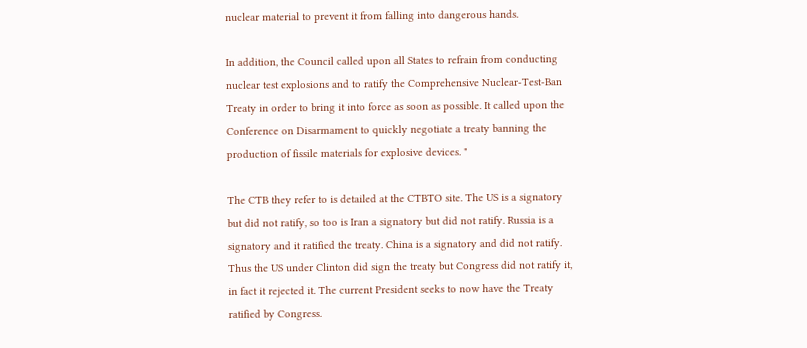nuclear material to prevent it from falling into dangerous hands.

In addition, the Council called upon all States to refrain from conducting nuclear test explosions and to ratify the Comprehensive Nuclear-Test-Ban Treaty in order to bring it into force as soon as possible. It called upon the Conference on Disarmament to quickly negotiate a treaty banning the production of fissile materials for explosive devices. "

The CTB they refer to is detailed at the CTBTO site. The US is a signatory but did not ratify, so too is Iran a signatory but did not ratify. Russia is a signatory and it ratified the treaty. China is a signatory and did not ratify. Thus the US under Clinton did sign the treaty but Congress did not ratify it, in fact it rejected it. The current President seeks to now have the Treaty ratified by Congress.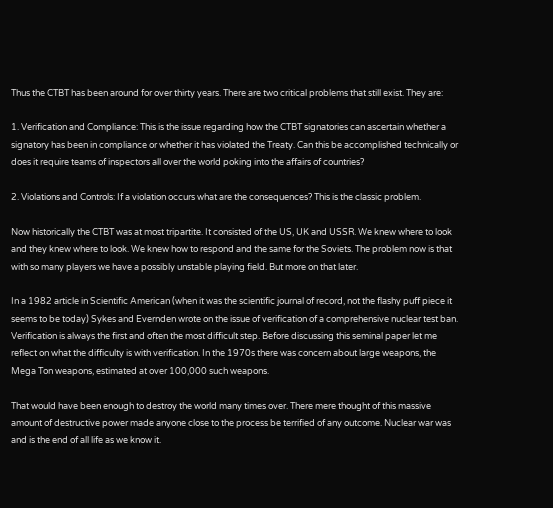Thus the CTBT has been around for over thirty years. There are two critical problems that still exist. They are:

1. Verification and Compliance: This is the issue regarding how the CTBT signatories can ascertain whether a signatory has been in compliance or whether it has violated the Treaty. Can this be accomplished technically or does it require teams of inspectors all over the world poking into the affairs of countries?

2. Violations and Controls: If a violation occurs what are the consequences? This is the classic problem.

Now historically the CTBT was at most tripartite. It consisted of the US, UK and USSR. We knew where to look and they knew where to look. We knew how to respond and the same for the Soviets. The problem now is that with so many players we have a possibly unstable playing field. But more on that later.

In a 1982 article in Scientific American (when it was the scientific journal of record, not the flashy puff piece it seems to be today) Sykes and Evernden wrote on the issue of verification of a comprehensive nuclear test ban. Verification is always the first and often the most difficult step. Before discussing this seminal paper let me reflect on what the difficulty is with verification. In the 1970s there was concern about large weapons, the Mega Ton weapons, estimated at over 100,000 such weapons.

That would have been enough to destroy the world many times over. There mere thought of this massive amount of destructive power made anyone close to the process be terrified of any outcome. Nuclear war was and is the end of all life as we know it.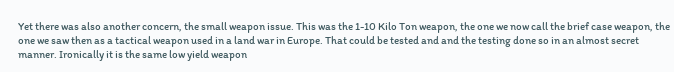Yet there was also another concern, the small weapon issue. This was the 1-10 Kilo Ton weapon, the one we now call the brief case weapon, the one we saw then as a tactical weapon used in a land war in Europe. That could be tested and and the testing done so in an almost secret manner. Ironically it is the same low yield weapon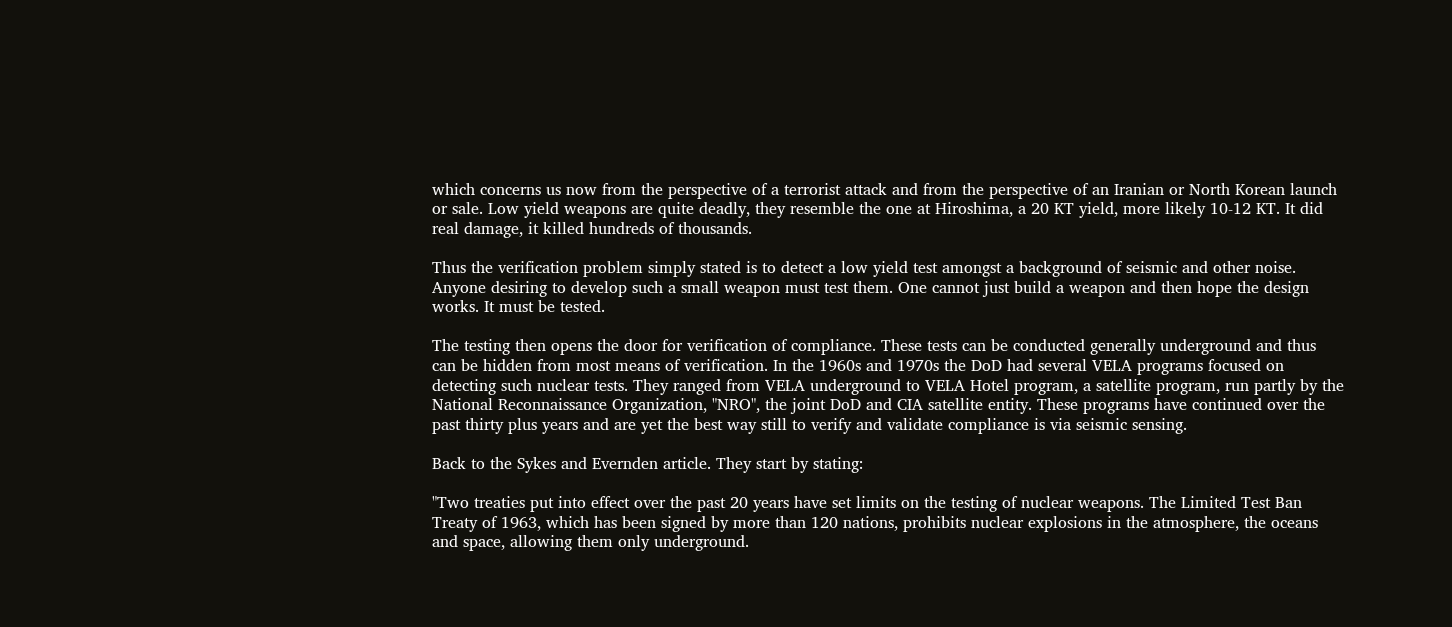which concerns us now from the perspective of a terrorist attack and from the perspective of an Iranian or North Korean launch or sale. Low yield weapons are quite deadly, they resemble the one at Hiroshima, a 20 KT yield, more likely 10-12 KT. It did real damage, it killed hundreds of thousands.

Thus the verification problem simply stated is to detect a low yield test amongst a background of seismic and other noise. Anyone desiring to develop such a small weapon must test them. One cannot just build a weapon and then hope the design works. It must be tested.

The testing then opens the door for verification of compliance. These tests can be conducted generally underground and thus can be hidden from most means of verification. In the 1960s and 1970s the DoD had several VELA programs focused on detecting such nuclear tests. They ranged from VELA underground to VELA Hotel program, a satellite program, run partly by the National Reconnaissance Organization, "NRO", the joint DoD and CIA satellite entity. These programs have continued over the past thirty plus years and are yet the best way still to verify and validate compliance is via seismic sensing.

Back to the Sykes and Evernden article. They start by stating:

"Two treaties put into effect over the past 20 years have set limits on the testing of nuclear weapons. The Limited Test Ban Treaty of 1963, which has been signed by more than 120 nations, prohibits nuclear explosions in the atmosphere, the oceans and space, allowing them only underground.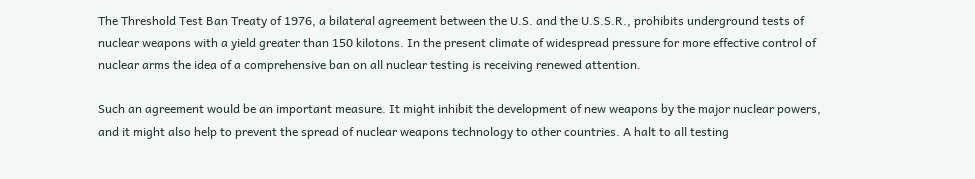The Threshold Test Ban Treaty of 1976, a bilateral agreement between the U.S. and the U.S.S.R., prohibits underground tests of nuclear weapons with a yield greater than 150 kilotons. In the present climate of widespread pressure for more effective control of nuclear arms the idea of a comprehensive ban on all nuclear testing is receiving renewed attention.

Such an agreement would be an important measure. It might inhibit the development of new weapons by the major nuclear powers, and it might also help to prevent the spread of nuclear weapons technology to other countries. A halt to all testing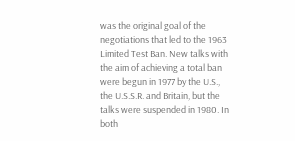was the original goal of the negotiations that led to the 1963 Limited Test Ban. New talks with the aim of achieving a total ban were begun in 1977 by the U.S., the U.S.S.R. and Britain, but the talks were suspended in 1980. In both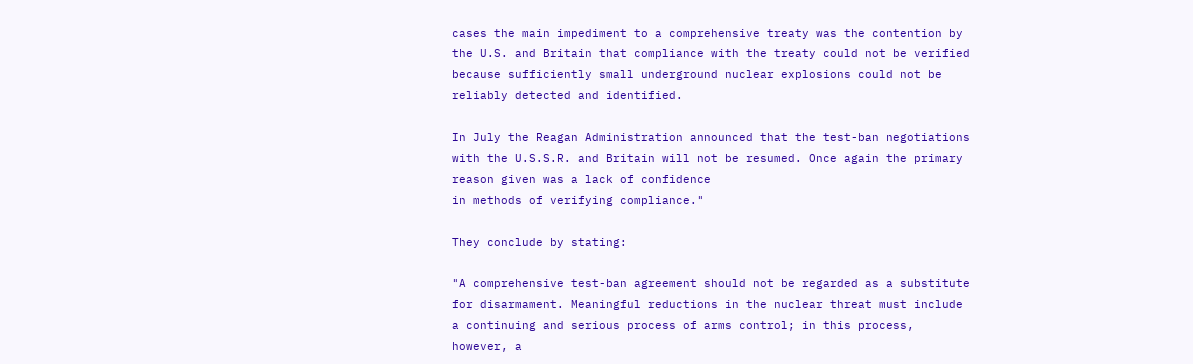cases the main impediment to a comprehensive treaty was the contention by the U.S. and Britain that compliance with the treaty could not be verified because sufficiently small underground nuclear explosions could not be reliably detected and identified.

In July the Reagan Administration announced that the test-ban negotiations with the U.S.S.R. and Britain will not be resumed. Once again the primary reason given was a lack of confidence
in methods of verifying compliance."

They conclude by stating:

"A comprehensive test-ban agreement should not be regarded as a substitute for disarmament. Meaningful reductions in the nuclear threat must include a continuing and serious process of arms control; in this process, however, a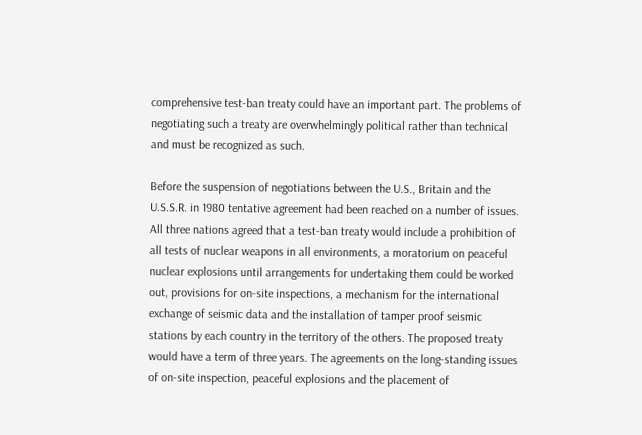comprehensive test-ban treaty could have an important part. The problems of negotiating such a treaty are overwhelmingly political rather than technical and must be recognized as such.

Before the suspension of negotiations between the U.S., Britain and the U.S.S.R. in 1980 tentative agreement had been reached on a number of issues. All three nations agreed that a test-ban treaty would include a prohibition of all tests of nuclear weapons in all environments, a moratorium on peaceful nuclear explosions until arrangements for undertaking them could be worked out, provisions for on-site inspections, a mechanism for the international exchange of seismic data and the installation of tamper proof seismic stations by each country in the territory of the others. The proposed treaty would have a term of three years. The agreements on the long-standing issues of on-site inspection, peaceful explosions and the placement of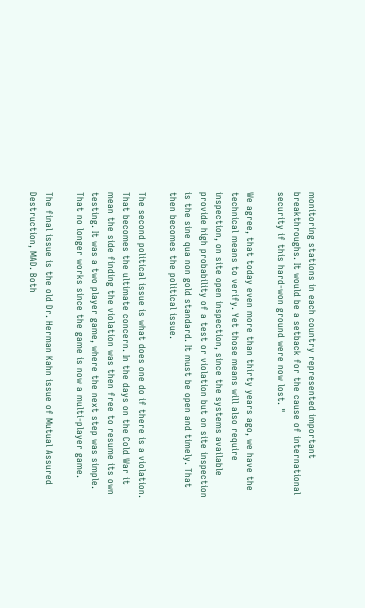monitoring stations in each country represented important breakthroughs. It would be a setback for the cause of international security if this hard-won ground were now lost. "

We agree, that today even more than thirty years ago, we have the technical means to verify. Yet those means will also require inspection, on site open inspection, since the systems available provide high probability of a test or violation but on site inspection is the sine qua non gold standard. It must be open and timely. That then becomes the political issue.

The second political issue is what does one do if there is a violation. That becomes the ultimate concern. In the days on the Cold War it mean the side finding the violation was then free to resume its own testing. It was a two player game, where the next step was simple. That no longer works since the game is now a multi-player game.

The final issue is the old Dr. Herman Kahn issue of Mutual Assured Destruction, MAD. Both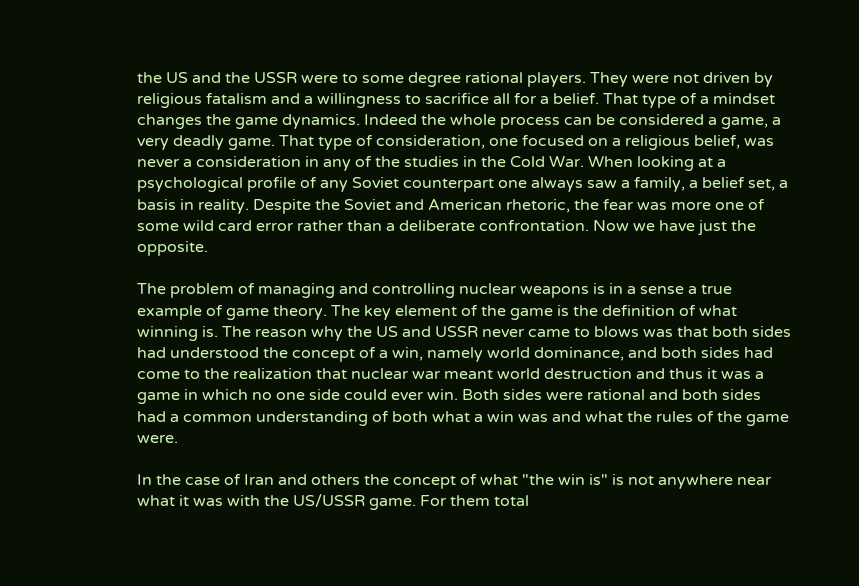the US and the USSR were to some degree rational players. They were not driven by religious fatalism and a willingness to sacrifice all for a belief. That type of a mindset changes the game dynamics. Indeed the whole process can be considered a game, a very deadly game. That type of consideration, one focused on a religious belief, was never a consideration in any of the studies in the Cold War. When looking at a psychological profile of any Soviet counterpart one always saw a family, a belief set, a basis in reality. Despite the Soviet and American rhetoric, the fear was more one of some wild card error rather than a deliberate confrontation. Now we have just the opposite.

The problem of managing and controlling nuclear weapons is in a sense a true example of game theory. The key element of the game is the definition of what winning is. The reason why the US and USSR never came to blows was that both sides had understood the concept of a win, namely world dominance, and both sides had come to the realization that nuclear war meant world destruction and thus it was a game in which no one side could ever win. Both sides were rational and both sides had a common understanding of both what a win was and what the rules of the game were.

In the case of Iran and others the concept of what "the win is" is not anywhere near what it was with the US/USSR game. For them total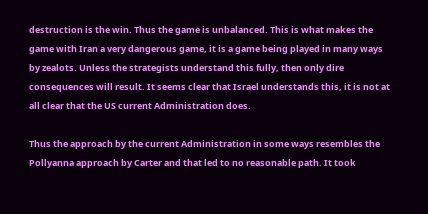destruction is the win. Thus the game is unbalanced. This is what makes the game with Iran a very dangerous game, it is a game being played in many ways by zealots. Unless the strategists understand this fully, then only dire consequences will result. It seems clear that Israel understands this, it is not at all clear that the US current Administration does.

Thus the approach by the current Administration in some ways resembles the Pollyanna approach by Carter and that led to no reasonable path. It took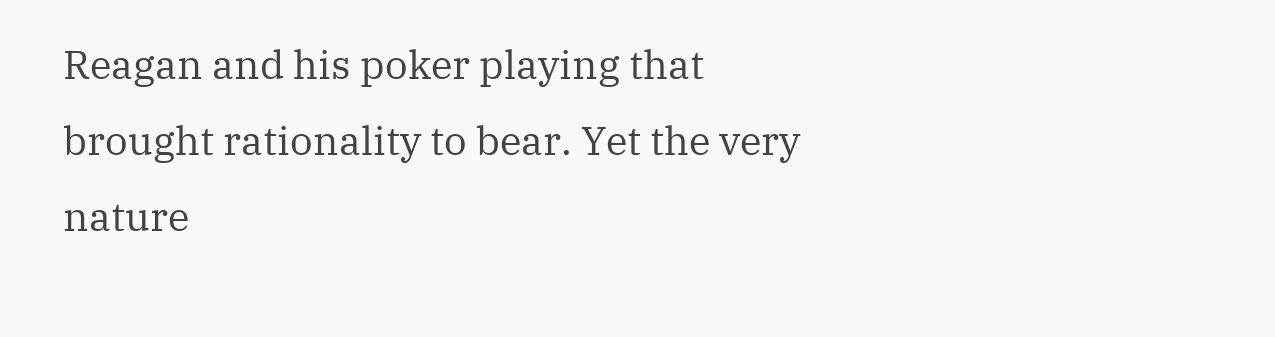Reagan and his poker playing that brought rationality to bear. Yet the very nature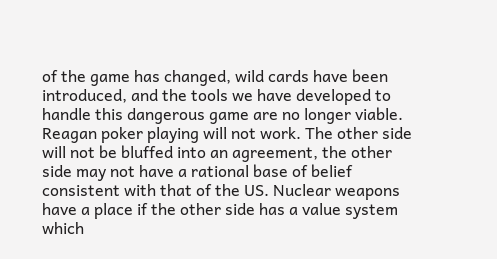of the game has changed, wild cards have been introduced, and the tools we have developed to handle this dangerous game are no longer viable. Reagan poker playing will not work. The other side will not be bluffed into an agreement, the other side may not have a rational base of belief consistent with that of the US. Nuclear weapons have a place if the other side has a value system which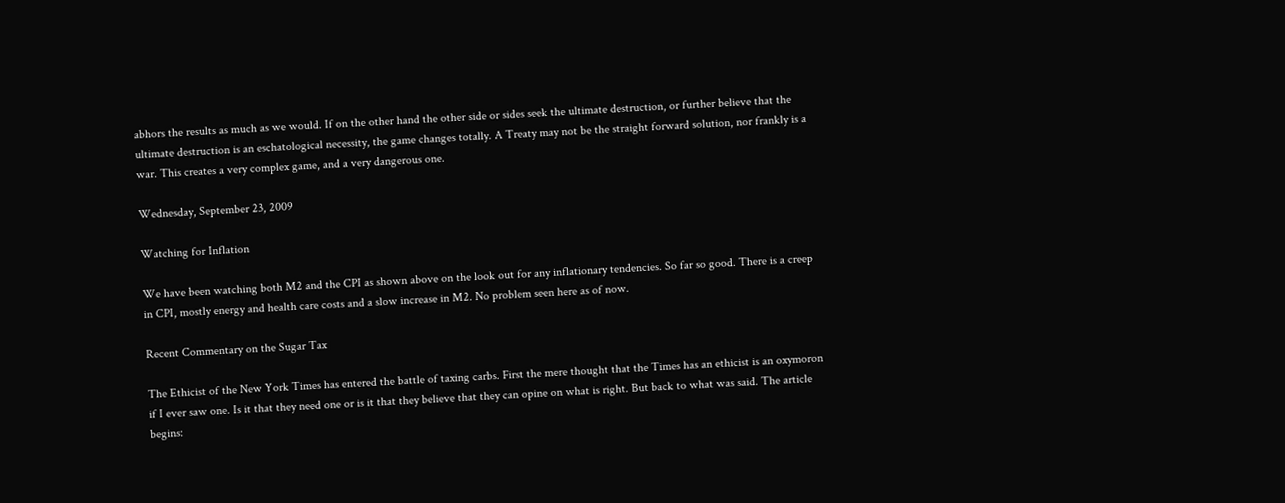abhors the results as much as we would. If on the other hand the other side or sides seek the ultimate destruction, or further believe that the ultimate destruction is an eschatological necessity, the game changes totally. A Treaty may not be the straight forward solution, nor frankly is a war. This creates a very complex game, and a very dangerous one.

Wednesday, September 23, 2009

Watching for Inflation

We have been watching both M2 and the CPI as shown above on the look out for any inflationary tendencies. So far so good. There is a creep in CPI, mostly energy and health care costs and a slow increase in M2. No problem seen here as of now.

Recent Commentary on the Sugar Tax

The Ethicist of the New York Times has entered the battle of taxing carbs. First the mere thought that the Times has an ethicist is an oxymoron if I ever saw one. Is it that they need one or is it that they believe that they can opine on what is right. But back to what was said. The article begins: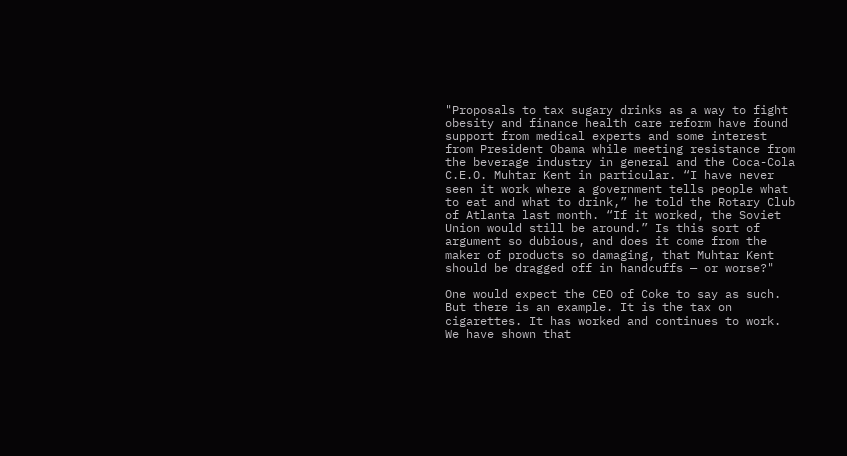"Proposals to tax sugary drinks as a way to fight obesity and finance health care reform have found support from medical experts and some interest from President Obama while meeting resistance from the beverage industry in general and the Coca-Cola C.E.O. Muhtar Kent in particular. “I have never seen it work where a government tells people what to eat and what to drink,” he told the Rotary Club of Atlanta last month. “If it worked, the Soviet Union would still be around.” Is this sort of argument so dubious, and does it come from the maker of products so damaging, that Muhtar Kent should be dragged off in handcuffs — or worse?"

One would expect the CEO of Coke to say as such. But there is an example. It is the tax on cigarettes. It has worked and continues to work. We have shown that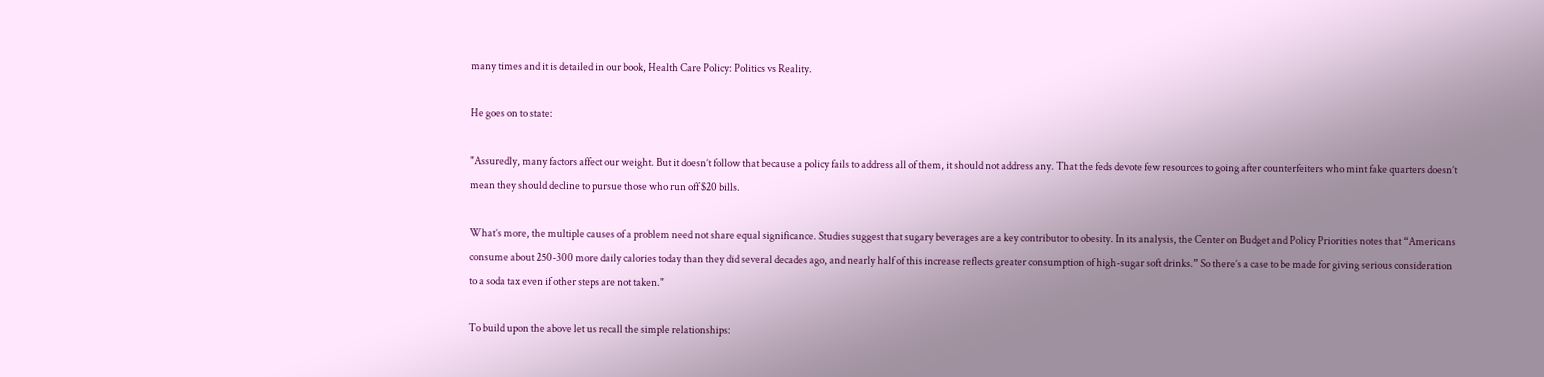many times and it is detailed in our book, Health Care Policy: Politics vs Reality.

He goes on to state:

"Assuredly, many factors affect our weight. But it doesn’t follow that because a policy fails to address all of them, it should not address any. That the feds devote few resources to going after counterfeiters who mint fake quarters doesn’t mean they should decline to pursue those who run off $20 bills.

What’s more, the multiple causes of a problem need not share equal significance. Studies suggest that sugary beverages are a key contributor to obesity. In its analysis, the Center on Budget and Policy Priorities notes that “Americans consume about 250-300 more daily calories today than they did several decades ago, and nearly half of this increase reflects greater consumption of high-sugar soft drinks.” So there’s a case to be made for giving serious consideration to a soda tax even if other steps are not taken."

To build upon the above let us recall the simple relationships: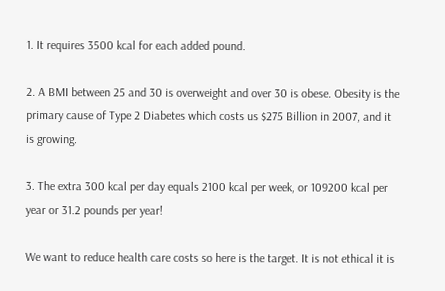1. It requires 3500 kcal for each added pound.

2. A BMI between 25 and 30 is overweight and over 30 is obese. Obesity is the primary cause of Type 2 Diabetes which costs us $275 Billion in 2007, and it is growing.

3. The extra 300 kcal per day equals 2100 kcal per week, or 109200 kcal per year or 31.2 pounds per year!

We want to reduce health care costs so here is the target. It is not ethical it is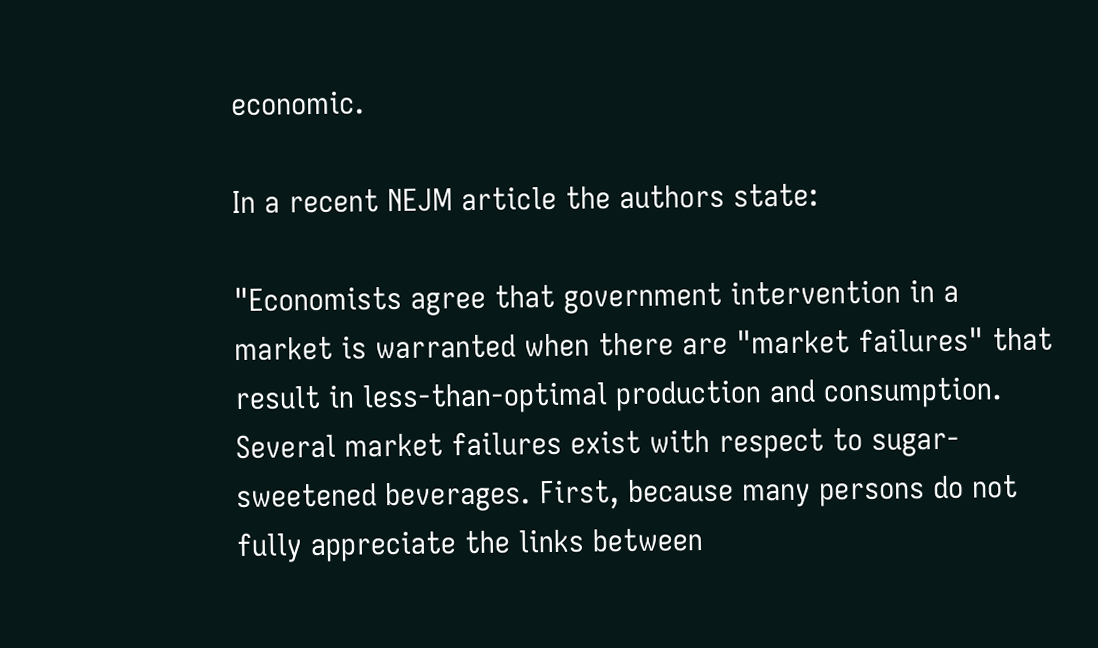economic.

In a recent NEJM article the authors state:

"Economists agree that government intervention in a market is warranted when there are "market failures" that result in less-than-optimal production and consumption. Several market failures exist with respect to sugar-sweetened beverages. First, because many persons do not fully appreciate the links between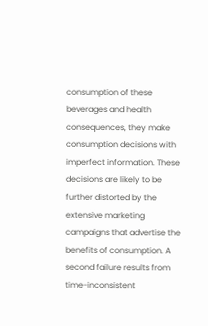consumption of these beverages and health consequences, they make consumption decisions with imperfect information. These decisions are likely to be further distorted by the extensive marketing campaigns that advertise the benefits of consumption. A second failure results from time-inconsistent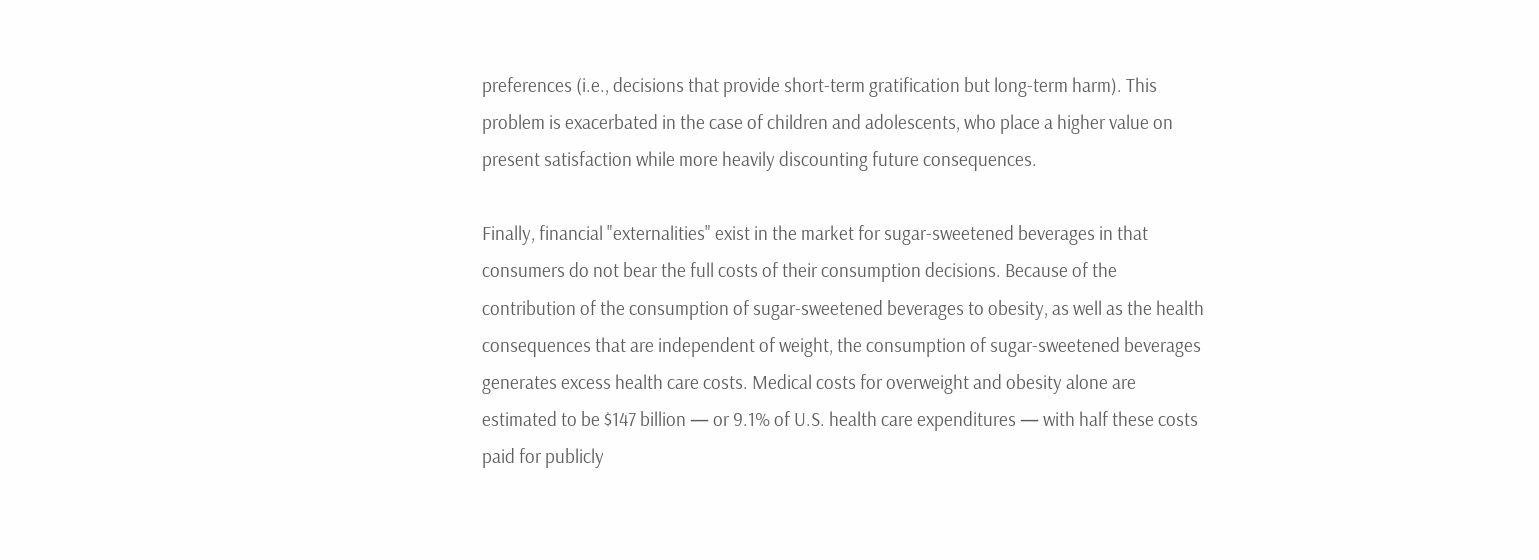preferences (i.e., decisions that provide short-term gratification but long-term harm). This problem is exacerbated in the case of children and adolescents, who place a higher value on present satisfaction while more heavily discounting future consequences.

Finally, financial "externalities" exist in the market for sugar-sweetened beverages in that consumers do not bear the full costs of their consumption decisions. Because of the contribution of the consumption of sugar-sweetened beverages to obesity, as well as the health consequences that are independent of weight, the consumption of sugar-sweetened beverages generates excess health care costs. Medical costs for overweight and obesity alone are estimated to be $147 billion — or 9.1% of U.S. health care expenditures — with half these costs paid for publicly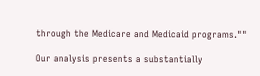through the Medicare and Medicaid programs.""

Our analysis presents a substantially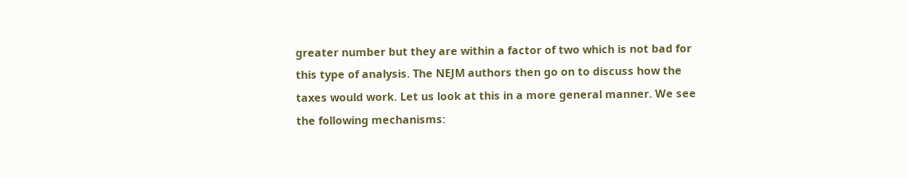greater number but they are within a factor of two which is not bad for this type of analysis. The NEJM authors then go on to discuss how the taxes would work. Let us look at this in a more general manner. We see the following mechanisms: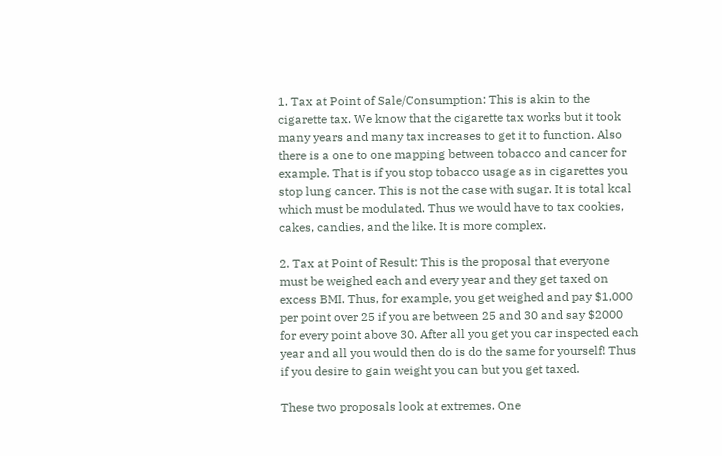1. Tax at Point of Sale/Consumption: This is akin to the cigarette tax. We know that the cigarette tax works but it took many years and many tax increases to get it to function. Also there is a one to one mapping between tobacco and cancer for example. That is if you stop tobacco usage as in cigarettes you stop lung cancer. This is not the case with sugar. It is total kcal which must be modulated. Thus we would have to tax cookies, cakes, candies, and the like. It is more complex.

2. Tax at Point of Result: This is the proposal that everyone must be weighed each and every year and they get taxed on excess BMI. Thus, for example, you get weighed and pay $1,000 per point over 25 if you are between 25 and 30 and say $2000 for every point above 30. After all you get you car inspected each year and all you would then do is do the same for yourself! Thus if you desire to gain weight you can but you get taxed.

These two proposals look at extremes. One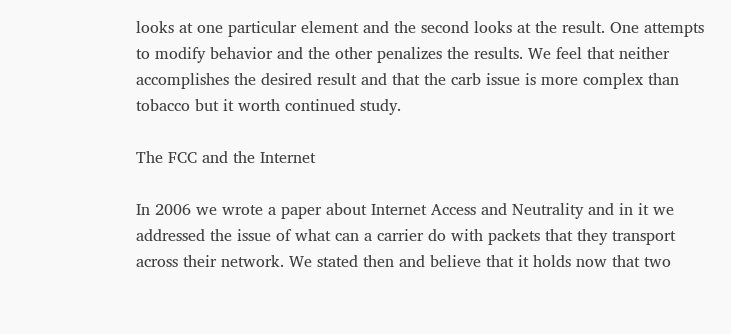looks at one particular element and the second looks at the result. One attempts to modify behavior and the other penalizes the results. We feel that neither accomplishes the desired result and that the carb issue is more complex than tobacco but it worth continued study.

The FCC and the Internet

In 2006 we wrote a paper about Internet Access and Neutrality and in it we addressed the issue of what can a carrier do with packets that they transport across their network. We stated then and believe that it holds now that two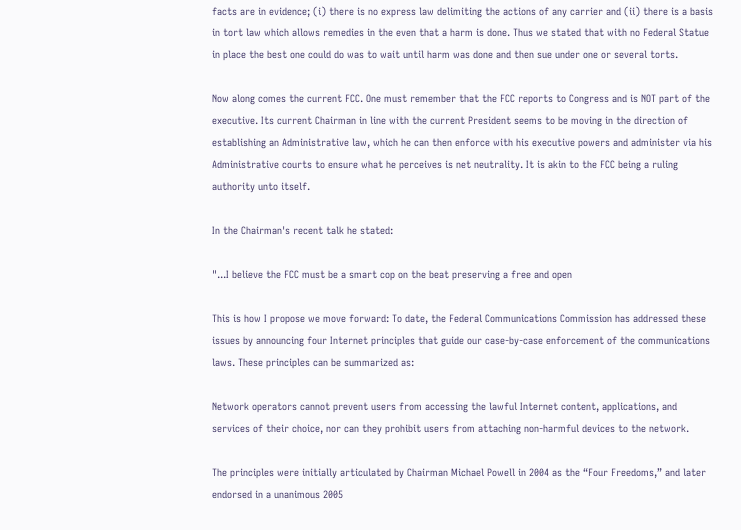facts are in evidence; (i) there is no express law delimiting the actions of any carrier and (ii) there is a basis in tort law which allows remedies in the even that a harm is done. Thus we stated that with no Federal Statue in place the best one could do was to wait until harm was done and then sue under one or several torts.

Now along comes the current FCC. One must remember that the FCC reports to Congress and is NOT part of the executive. Its current Chairman in line with the current President seems to be moving in the direction of establishing an Administrative law, which he can then enforce with his executive powers and administer via his Administrative courts to ensure what he perceives is net neutrality. It is akin to the FCC being a ruling authority unto itself.

In the Chairman's recent talk he stated:

"...I believe the FCC must be a smart cop on the beat preserving a free and open

This is how I propose we move forward: To date, the Federal Communications Commission has addressed these issues by announcing four Internet principles that guide our case-by-case enforcement of the communications laws. These principles can be summarized as:

Network operators cannot prevent users from accessing the lawful Internet content, applications, and services of their choice, nor can they prohibit users from attaching non-harmful devices to the network.

The principles were initially articulated by Chairman Michael Powell in 2004 as the “Four Freedoms,” and later endorsed in a unanimous 2005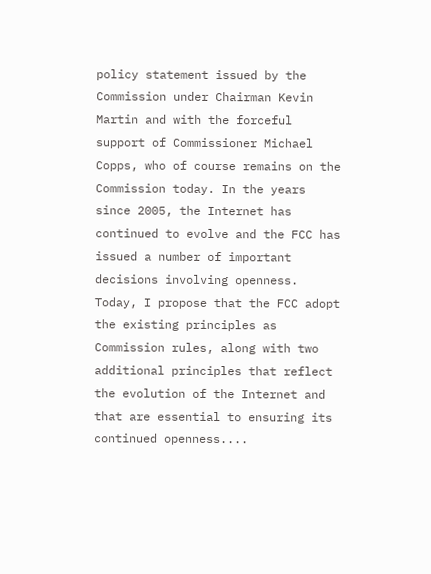policy statement issued by the Commission under Chairman Kevin Martin and with the forceful support of Commissioner Michael Copps, who of course remains on the Commission today. In the years since 2005, the Internet has continued to evolve and the FCC has issued a number of important decisions involving openness. Today, I propose that the FCC adopt the existing principles as Commission rules, along with two additional principles that reflect the evolution of the Internet and that are essential to ensuring its continued openness....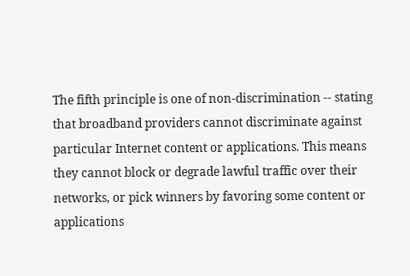The fifth principle is one of non-discrimination -- stating that broadband providers cannot discriminate against particular Internet content or applications. This means they cannot block or degrade lawful traffic over their networks, or pick winners by favoring some content or applications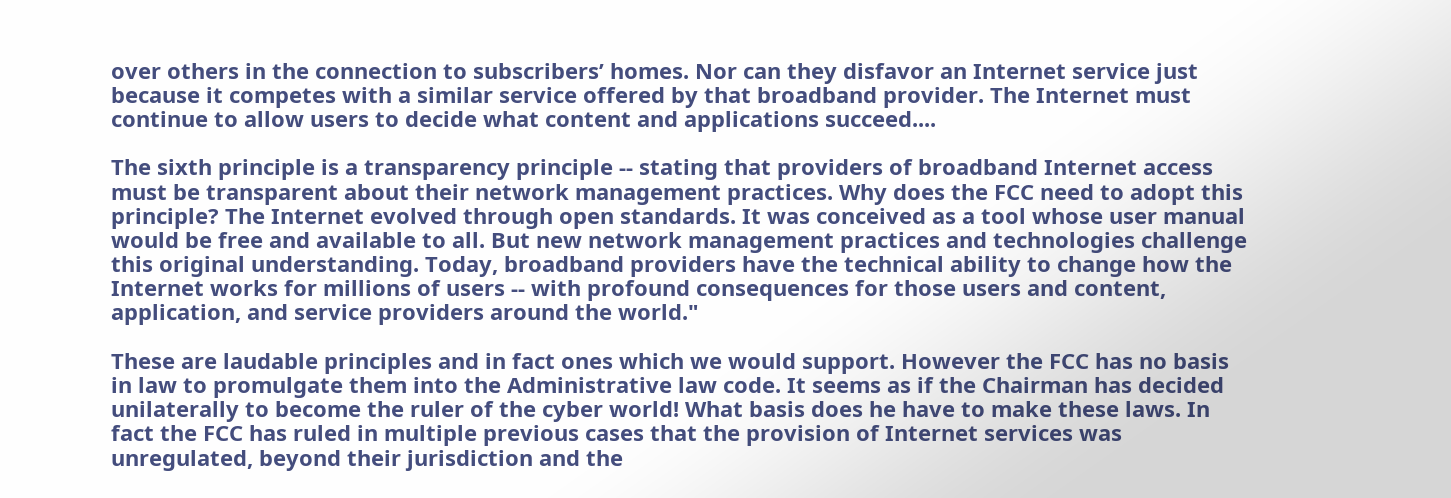over others in the connection to subscribers’ homes. Nor can they disfavor an Internet service just because it competes with a similar service offered by that broadband provider. The Internet must continue to allow users to decide what content and applications succeed....

The sixth principle is a transparency principle -- stating that providers of broadband Internet access must be transparent about their network management practices. Why does the FCC need to adopt this principle? The Internet evolved through open standards. It was conceived as a tool whose user manual would be free and available to all. But new network management practices and technologies challenge this original understanding. Today, broadband providers have the technical ability to change how the Internet works for millions of users -- with profound consequences for those users and content, application, and service providers around the world."

These are laudable principles and in fact ones which we would support. However the FCC has no basis in law to promulgate them into the Administrative law code. It seems as if the Chairman has decided unilaterally to become the ruler of the cyber world! What basis does he have to make these laws. In fact the FCC has ruled in multiple previous cases that the provision of Internet services was unregulated, beyond their jurisdiction and the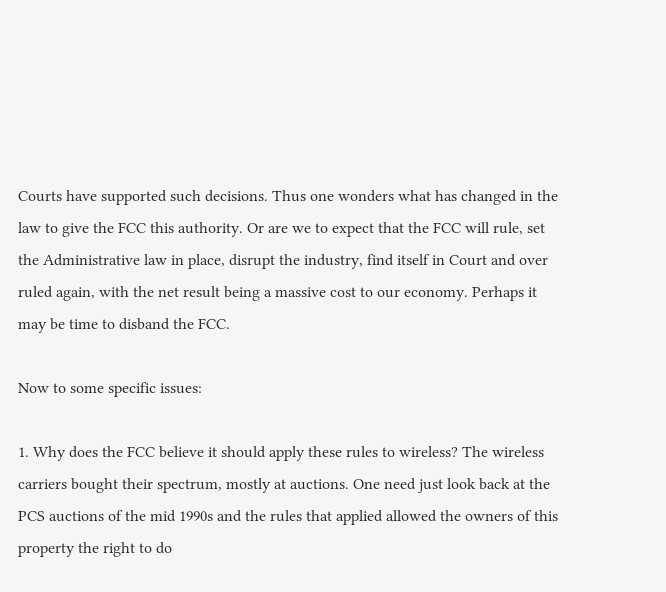Courts have supported such decisions. Thus one wonders what has changed in the law to give the FCC this authority. Or are we to expect that the FCC will rule, set the Administrative law in place, disrupt the industry, find itself in Court and over ruled again, with the net result being a massive cost to our economy. Perhaps it may be time to disband the FCC.

Now to some specific issues:

1. Why does the FCC believe it should apply these rules to wireless? The wireless carriers bought their spectrum, mostly at auctions. One need just look back at the PCS auctions of the mid 1990s and the rules that applied allowed the owners of this property the right to do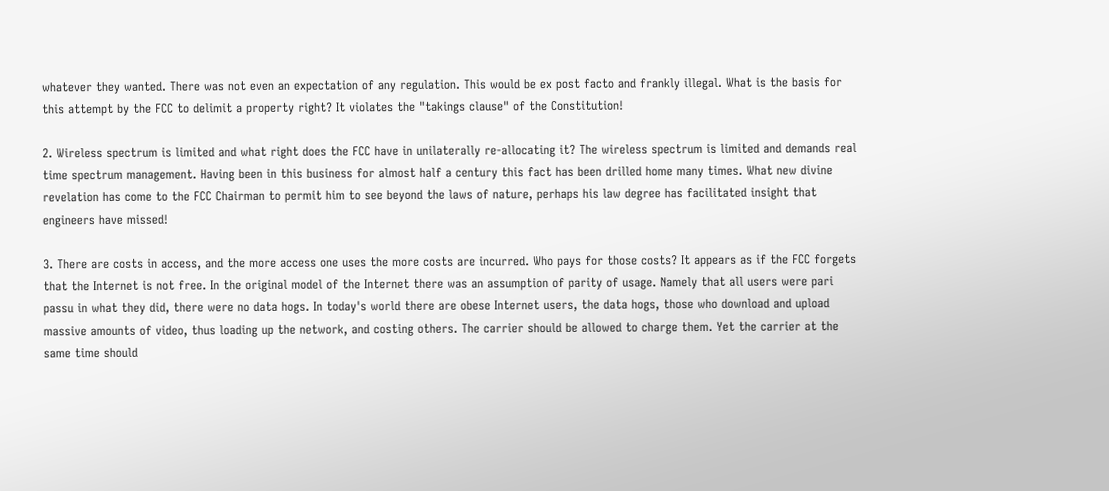whatever they wanted. There was not even an expectation of any regulation. This would be ex post facto and frankly illegal. What is the basis for this attempt by the FCC to delimit a property right? It violates the "takings clause" of the Constitution!

2. Wireless spectrum is limited and what right does the FCC have in unilaterally re-allocating it? The wireless spectrum is limited and demands real time spectrum management. Having been in this business for almost half a century this fact has been drilled home many times. What new divine revelation has come to the FCC Chairman to permit him to see beyond the laws of nature, perhaps his law degree has facilitated insight that engineers have missed!

3. There are costs in access, and the more access one uses the more costs are incurred. Who pays for those costs? It appears as if the FCC forgets that the Internet is not free. In the original model of the Internet there was an assumption of parity of usage. Namely that all users were pari passu in what they did, there were no data hogs. In today's world there are obese Internet users, the data hogs, those who download and upload massive amounts of video, thus loading up the network, and costing others. The carrier should be allowed to charge them. Yet the carrier at the same time should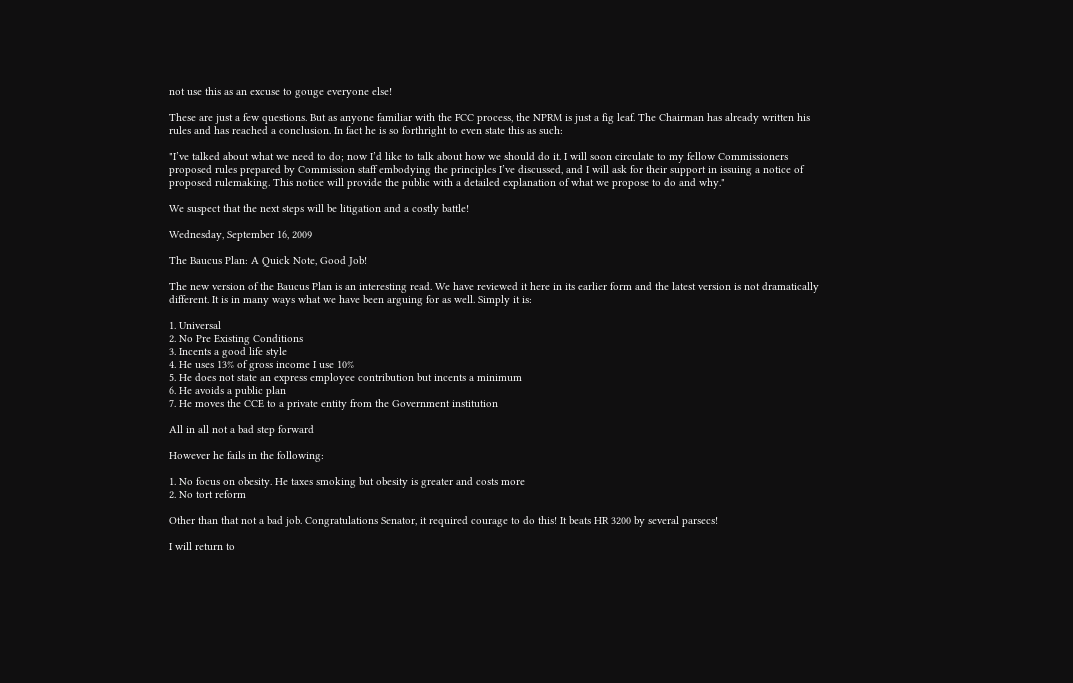not use this as an excuse to gouge everyone else!

These are just a few questions. But as anyone familiar with the FCC process, the NPRM is just a fig leaf. The Chairman has already written his rules and has reached a conclusion. In fact he is so forthright to even state this as such:

"I’ve talked about what we need to do; now I’d like to talk about how we should do it. I will soon circulate to my fellow Commissioners proposed rules prepared by Commission staff embodying the principles I’ve discussed, and I will ask for their support in issuing a notice of proposed rulemaking. This notice will provide the public with a detailed explanation of what we propose to do and why."

We suspect that the next steps will be litigation and a costly battle!

Wednesday, September 16, 2009

The Baucus Plan: A Quick Note, Good Job!

The new version of the Baucus Plan is an interesting read. We have reviewed it here in its earlier form and the latest version is not dramatically different. It is in many ways what we have been arguing for as well. Simply it is:

1. Universal
2. No Pre Existing Conditions
3. Incents a good life style
4. He uses 13% of gross income I use 10%
5. He does not state an express employee contribution but incents a minimum
6. He avoids a public plan
7. He moves the CCE to a private entity from the Government institution

All in all not a bad step forward

However he fails in the following:

1. No focus on obesity. He taxes smoking but obesity is greater and costs more
2. No tort reform

Other than that not a bad job. Congratulations Senator, it required courage to do this! It beats HR 3200 by several parsecs!

I will return to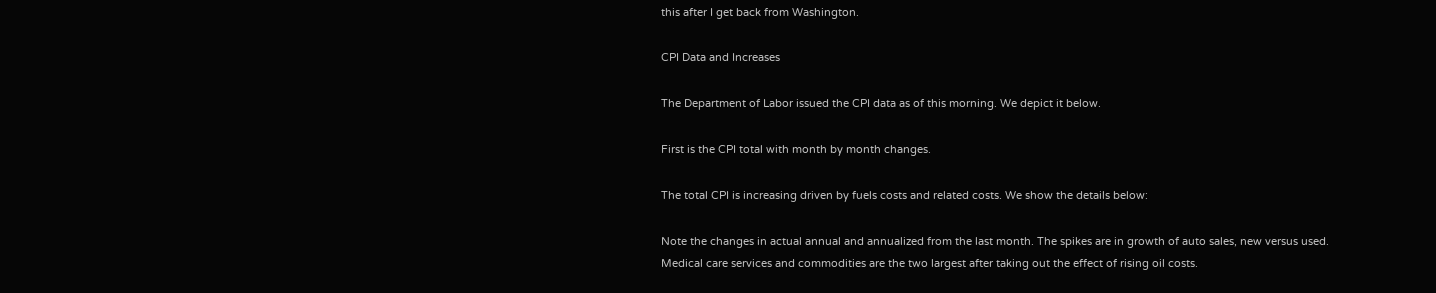this after I get back from Washington.

CPI Data and Increases

The Department of Labor issued the CPI data as of this morning. We depict it below.

First is the CPI total with month by month changes.

The total CPI is increasing driven by fuels costs and related costs. We show the details below:

Note the changes in actual annual and annualized from the last month. The spikes are in growth of auto sales, new versus used. Medical care services and commodities are the two largest after taking out the effect of rising oil costs.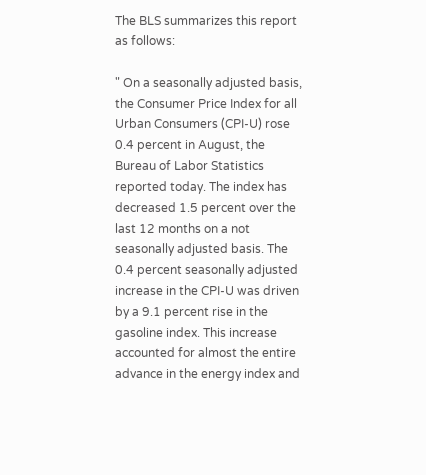The BLS summarizes this report as follows:

" On a seasonally adjusted basis, the Consumer Price Index for all Urban Consumers (CPI-U) rose 0.4 percent in August, the Bureau of Labor Statistics reported today. The index has decreased 1.5 percent over the last 12 months on a not seasonally adjusted basis. The 0.4 percent seasonally adjusted increase in the CPI-U was driven by a 9.1 percent rise in the gasoline index. This increase accounted for almost the entire advance in the energy index and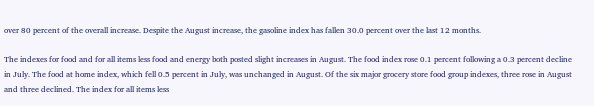over 80 percent of the overall increase. Despite the August increase, the gasoline index has fallen 30.0 percent over the last 12 months.

The indexes for food and for all items less food and energy both posted slight increases in August. The food index rose 0.1 percent following a 0.3 percent decline in July. The food at home index, which fell 0.5 percent in July, was unchanged in August. Of the six major grocery store food group indexes, three rose in August and three declined. The index for all items less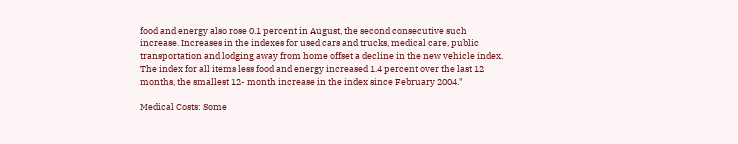food and energy also rose 0.1 percent in August, the second consecutive such increase. Increases in the indexes for used cars and trucks, medical care, public transportation and lodging away from home offset a decline in the new vehicle index. The index for all items less food and energy increased 1.4 percent over the last 12 months, the smallest 12- month increase in the index since February 2004."

Medical Costs: Some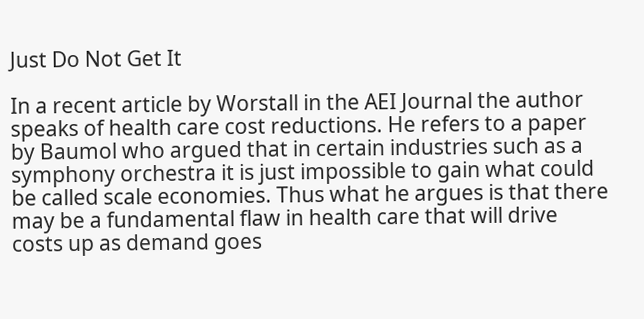Just Do Not Get It

In a recent article by Worstall in the AEI Journal the author speaks of health care cost reductions. He refers to a paper by Baumol who argued that in certain industries such as a symphony orchestra it is just impossible to gain what could be called scale economies. Thus what he argues is that there may be a fundamental flaw in health care that will drive costs up as demand goes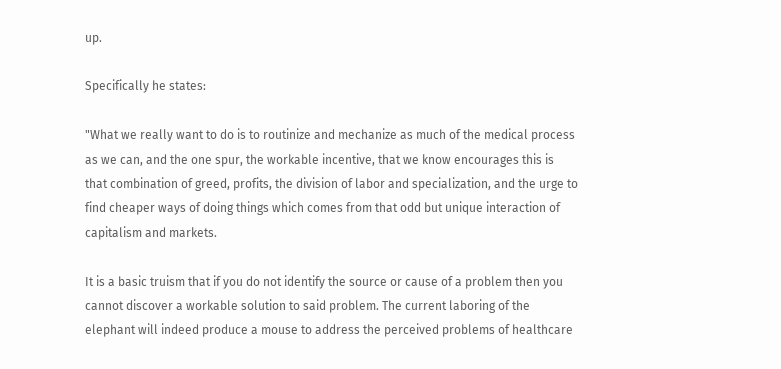up.

Specifically he states:

"What we really want to do is to routinize and mechanize as much of the medical process as we can, and the one spur, the workable incentive, that we know encourages this is that combination of greed, profits, the division of labor and specialization, and the urge to find cheaper ways of doing things which comes from that odd but unique interaction of capitalism and markets.

It is a basic truism that if you do not identify the source or cause of a problem then you cannot discover a workable solution to said problem. The current laboring of the elephant will indeed produce a mouse to address the perceived problems of healthcare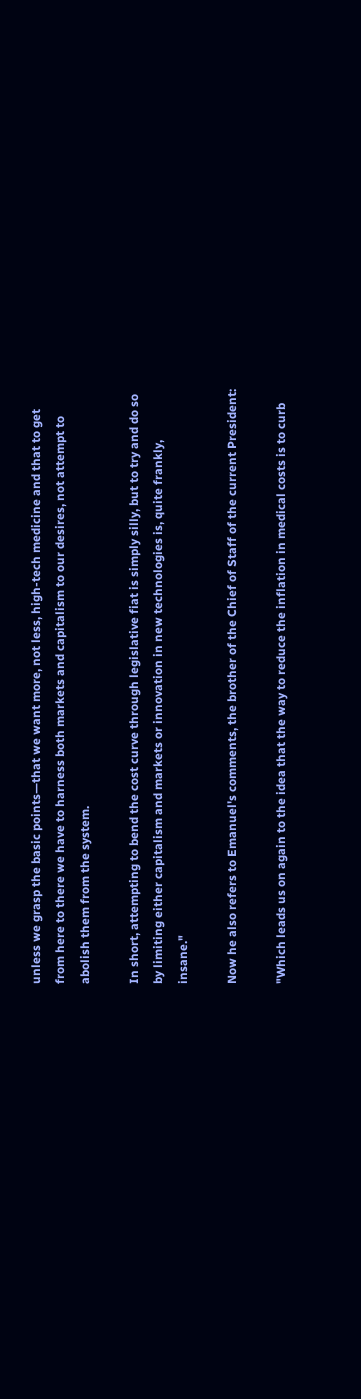unless we grasp the basic points—that we want more, not less, high-tech medicine and that to get from here to there we have to harness both markets and capitalism to our desires, not attempt to abolish them from the system.

In short, attempting to bend the cost curve through legislative fiat is simply silly, but to try and do so by limiting either capitalism and markets or innovation in new technologies is, quite frankly, insane."

Now he also refers to Emanuel's comments, the brother of the Chief of Staff of the current President:

"Which leads us on again to the idea that the way to reduce the inflation in medical costs is to curb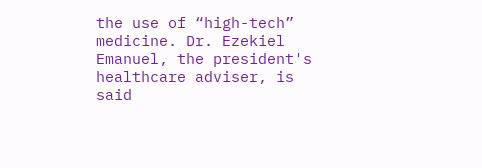the use of “high-tech” medicine. Dr. Ezekiel Emanuel, the president's healthcare adviser, is said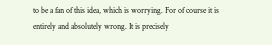to be a fan of this idea, which is worrying. For of course it is entirely and absolutely wrong. It is precisely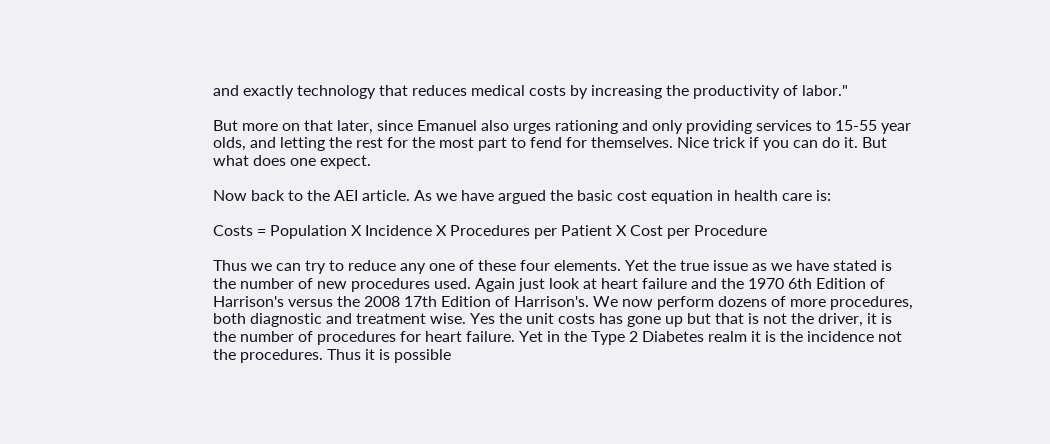and exactly technology that reduces medical costs by increasing the productivity of labor."

But more on that later, since Emanuel also urges rationing and only providing services to 15-55 year olds, and letting the rest for the most part to fend for themselves. Nice trick if you can do it. But what does one expect.

Now back to the AEI article. As we have argued the basic cost equation in health care is:

Costs = Population X Incidence X Procedures per Patient X Cost per Procedure

Thus we can try to reduce any one of these four elements. Yet the true issue as we have stated is the number of new procedures used. Again just look at heart failure and the 1970 6th Edition of Harrison's versus the 2008 17th Edition of Harrison's. We now perform dozens of more procedures, both diagnostic and treatment wise. Yes the unit costs has gone up but that is not the driver, it is the number of procedures for heart failure. Yet in the Type 2 Diabetes realm it is the incidence not the procedures. Thus it is possible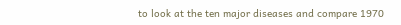to look at the ten major diseases and compare 1970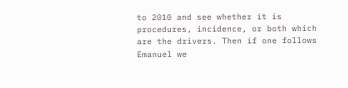to 2010 and see whether it is procedures, incidence, or both which are the drivers. Then if one follows Emanuel we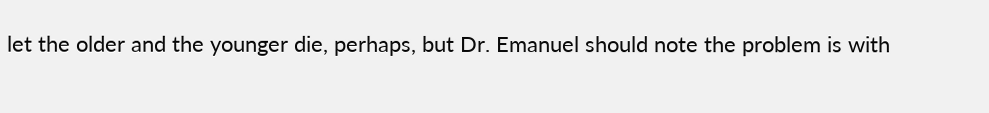let the older and the younger die, perhaps, but Dr. Emanuel should note the problem is with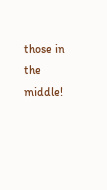those in the middle!